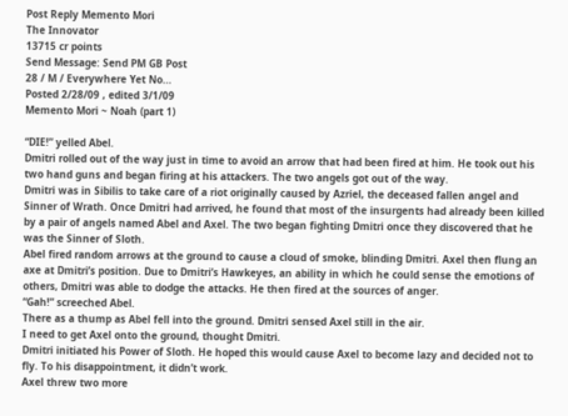Post Reply Memento Mori
The Innovator
13715 cr points
Send Message: Send PM GB Post
28 / M / Everywhere Yet No...
Posted 2/28/09 , edited 3/1/09
Memento Mori ~ Noah (part 1)

“DIE!” yelled Abel.
Dmitri rolled out of the way just in time to avoid an arrow that had been fired at him. He took out his two hand guns and began firing at his attackers. The two angels got out of the way.
Dmitri was in Sibilis to take care of a riot originally caused by Azriel, the deceased fallen angel and Sinner of Wrath. Once Dmitri had arrived, he found that most of the insurgents had already been killed by a pair of angels named Abel and Axel. The two began fighting Dmitri once they discovered that he was the Sinner of Sloth.
Abel fired random arrows at the ground to cause a cloud of smoke, blinding Dmitri. Axel then flung an axe at Dmitri’s position. Due to Dmitri’s Hawkeyes, an ability in which he could sense the emotions of others, Dmitri was able to dodge the attacks. He then fired at the sources of anger.
“Gah!” screeched Abel.
There as a thump as Abel fell into the ground. Dmitri sensed Axel still in the air.
I need to get Axel onto the ground, thought Dmitri.
Dmitri initiated his Power of Sloth. He hoped this would cause Axel to become lazy and decided not to fly. To his disappointment, it didn’t work.
Axel threw two more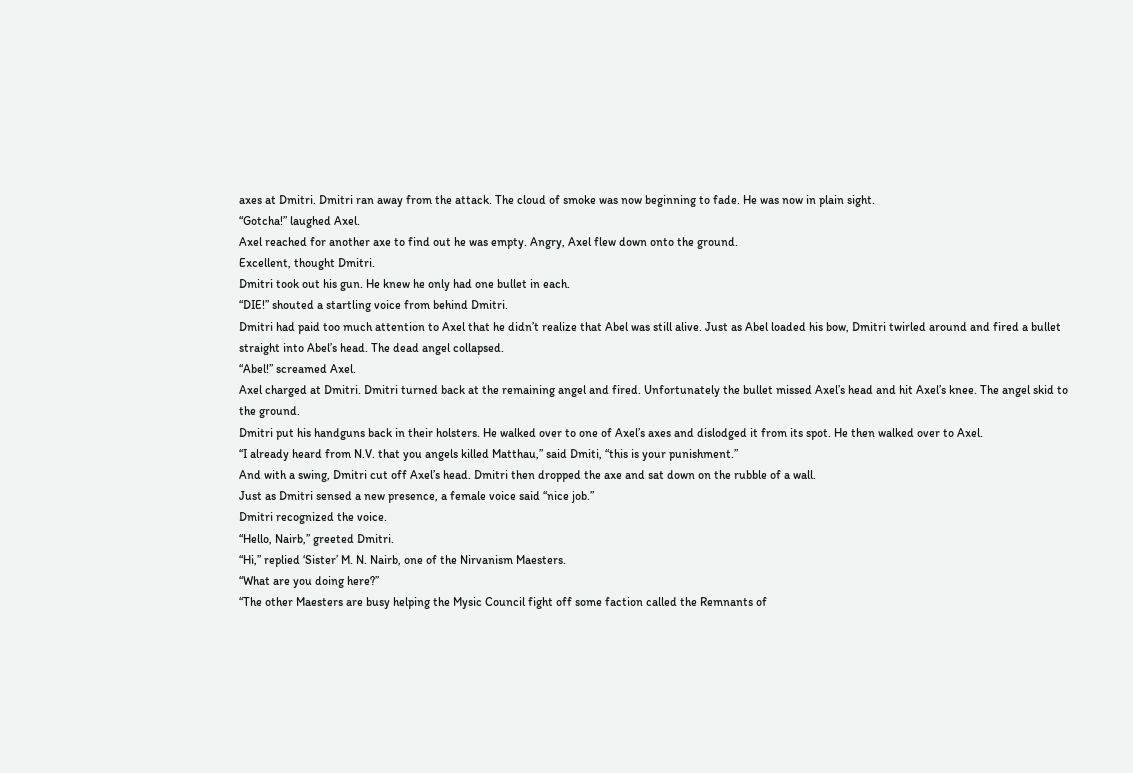axes at Dmitri. Dmitri ran away from the attack. The cloud of smoke was now beginning to fade. He was now in plain sight.
“Gotcha!” laughed Axel.
Axel reached for another axe to find out he was empty. Angry, Axel flew down onto the ground.
Excellent, thought Dmitri.
Dmitri took out his gun. He knew he only had one bullet in each.
“DIE!” shouted a startling voice from behind Dmitri.
Dmitri had paid too much attention to Axel that he didn’t realize that Abel was still alive. Just as Abel loaded his bow, Dmitri twirled around and fired a bullet straight into Abel’s head. The dead angel collapsed.
“Abel!” screamed Axel.
Axel charged at Dmitri. Dmitri turned back at the remaining angel and fired. Unfortunately the bullet missed Axel’s head and hit Axel’s knee. The angel skid to the ground.
Dmitri put his handguns back in their holsters. He walked over to one of Axel’s axes and dislodged it from its spot. He then walked over to Axel.
“I already heard from N.V. that you angels killed Matthau,” said Dmiti, “this is your punishment.”
And with a swing, Dmitri cut off Axel’s head. Dmitri then dropped the axe and sat down on the rubble of a wall.
Just as Dmitri sensed a new presence, a female voice said “nice job.”
Dmitri recognized the voice.
“Hello, Nairb,” greeted Dmitri.
“Hi,” replied ‘Sister’ M. N. Nairb, one of the Nirvanism Maesters.
“What are you doing here?”
“The other Maesters are busy helping the Mysic Council fight off some faction called the Remnants of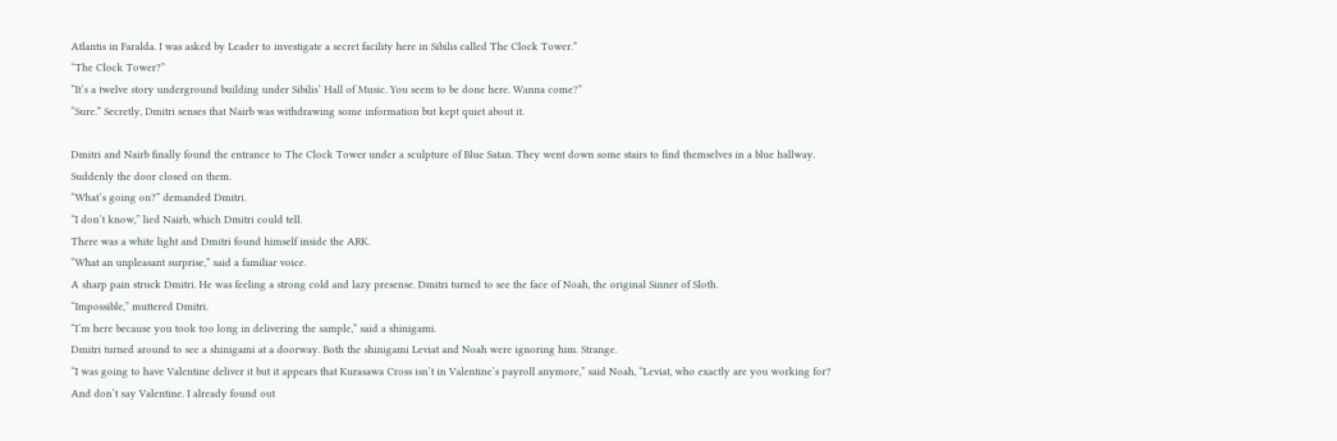Atlantis in Faralda. I was asked by Leader to investigate a secret facility here in Sibilis called The Clock Tower.”
“The Clock Tower?”
“It’s a twelve story underground building under Sibilis’ Hall of Music. You seem to be done here. Wanna come?”
“Sure.” Secretly, Dmitri senses that Nairb was withdrawing some information but kept quiet about it.

Dmitri and Nairb finally found the entrance to The Clock Tower under a sculpture of Blue Satan. They went down some stairs to find themselves in a blue hallway. Suddenly the door closed on them.
“What’s going on?” demanded Dmitri.
“I don’t know,” lied Nairb, which Dmitri could tell.
There was a white light and Dmitri found himself inside the ARK.
“What an unpleasant surprise,” said a familiar voice.
A sharp pain struck Dmitri. He was feeling a strong cold and lazy presense. Dmitri turned to see the face of Noah, the original Sinner of Sloth.
“Impossible,” muttered Dmitri.
“I’m here because you took too long in delivering the sample,” said a shinigami.
Dmitri turned around to see a shinigami at a doorway. Both the shinigami Leviat and Noah were ignoring him. Strange.
“I was going to have Valentine deliver it but it appears that Kurasawa Cross isn’t in Valentine’s payroll anymore,” said Noah, “Leviat, who exactly are you working for? And don’t say Valentine. I already found out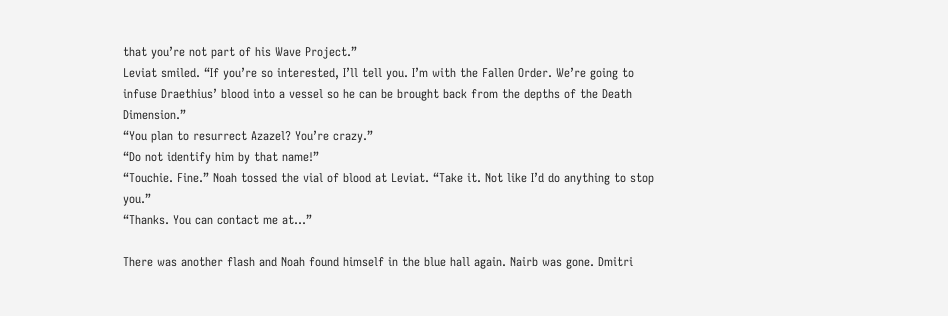that you’re not part of his Wave Project.”
Leviat smiled. “If you’re so interested, I’ll tell you. I’m with the Fallen Order. We’re going to infuse Draethius’ blood into a vessel so he can be brought back from the depths of the Death Dimension.”
“You plan to resurrect Azazel? You’re crazy.”
“Do not identify him by that name!”
“Touchie. Fine.” Noah tossed the vial of blood at Leviat. “Take it. Not like I’d do anything to stop you.”
“Thanks. You can contact me at…”

There was another flash and Noah found himself in the blue hall again. Nairb was gone. Dmitri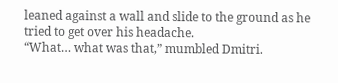leaned against a wall and slide to the ground as he tried to get over his headache.
“What… what was that,” mumbled Dmitri.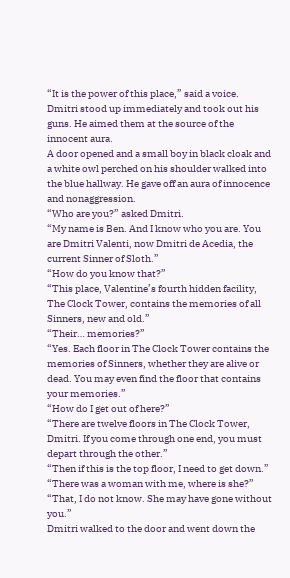“It is the power of this place,” said a voice.
Dmitri stood up immediately and took out his guns. He aimed them at the source of the innocent aura.
A door opened and a small boy in black cloak and a white owl perched on his shoulder walked into the blue hallway. He gave off an aura of innocence and nonaggression.
“Who are you?” asked Dmitri.
“My name is Ben. And I know who you are. You are Dmitri Valenti, now Dmitri de Acedia, the current Sinner of Sloth.”
“How do you know that?”
“This place, Valentine’s fourth hidden facility, The Clock Tower, contains the memories of all Sinners, new and old.”
“Their… memories?”
“Yes. Each floor in The Clock Tower contains the memories of Sinners, whether they are alive or dead. You may even find the floor that contains your memories.”
“How do I get out of here?”
“There are twelve floors in The Clock Tower, Dmitri. If you come through one end, you must depart through the other.”
“Then if this is the top floor, I need to get down.”
“There was a woman with me, where is she?”
“That, I do not know. She may have gone without you.”
Dmitri walked to the door and went down the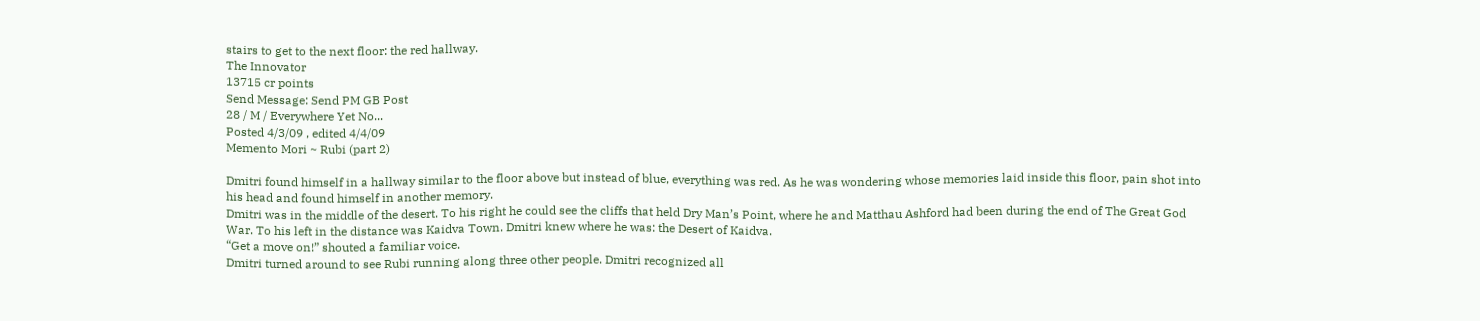stairs to get to the next floor: the red hallway.
The Innovator
13715 cr points
Send Message: Send PM GB Post
28 / M / Everywhere Yet No...
Posted 4/3/09 , edited 4/4/09
Memento Mori ~ Rubi (part 2)

Dmitri found himself in a hallway similar to the floor above but instead of blue, everything was red. As he was wondering whose memories laid inside this floor, pain shot into his head and found himself in another memory.
Dmitri was in the middle of the desert. To his right he could see the cliffs that held Dry Man’s Point, where he and Matthau Ashford had been during the end of The Great God War. To his left in the distance was Kaidva Town. Dmitri knew where he was: the Desert of Kaidva.
“Get a move on!” shouted a familiar voice.
Dmitri turned around to see Rubi running along three other people. Dmitri recognized all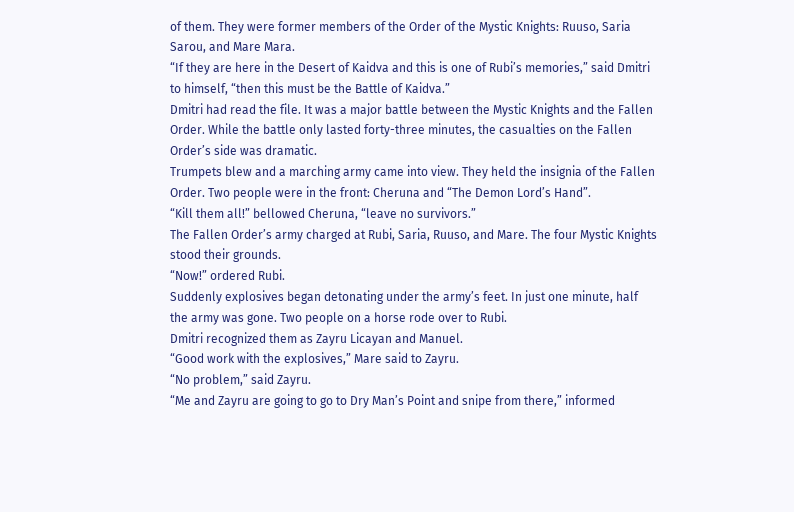of them. They were former members of the Order of the Mystic Knights: Ruuso, Saria Sarou, and Mare Mara.
“If they are here in the Desert of Kaidva and this is one of Rubi’s memories,” said Dmitri to himself, “then this must be the Battle of Kaidva.”
Dmitri had read the file. It was a major battle between the Mystic Knights and the Fallen Order. While the battle only lasted forty-three minutes, the casualties on the Fallen Order’s side was dramatic.
Trumpets blew and a marching army came into view. They held the insignia of the Fallen Order. Two people were in the front: Cheruna and “The Demon Lord’s Hand”.
“Kill them all!” bellowed Cheruna, “leave no survivors.”
The Fallen Order’s army charged at Rubi, Saria, Ruuso, and Mare. The four Mystic Knights stood their grounds.
“Now!” ordered Rubi.
Suddenly explosives began detonating under the army’s feet. In just one minute, half the army was gone. Two people on a horse rode over to Rubi.
Dmitri recognized them as Zayru Licayan and Manuel.
“Good work with the explosives,” Mare said to Zayru.
“No problem,” said Zayru.
“Me and Zayru are going to go to Dry Man’s Point and snipe from there,” informed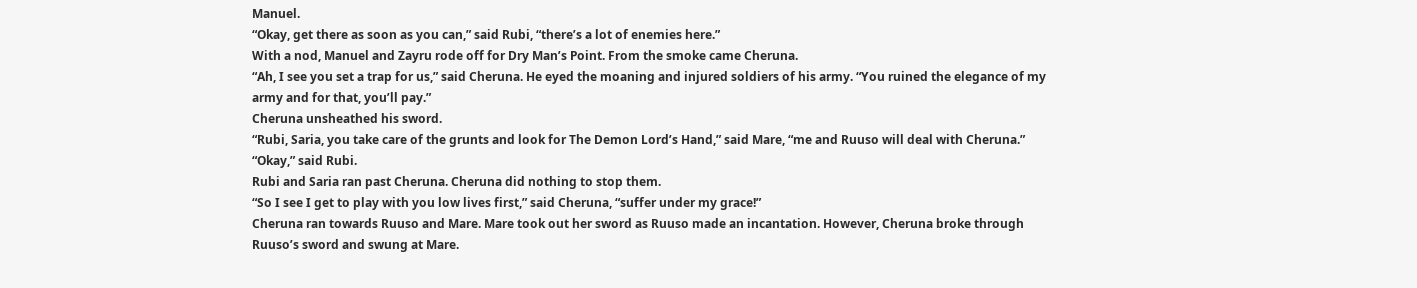Manuel.
“Okay, get there as soon as you can,” said Rubi, “there’s a lot of enemies here.”
With a nod, Manuel and Zayru rode off for Dry Man’s Point. From the smoke came Cheruna.
“Ah, I see you set a trap for us,” said Cheruna. He eyed the moaning and injured soldiers of his army. “You ruined the elegance of my army and for that, you’ll pay.”
Cheruna unsheathed his sword.
“Rubi, Saria, you take care of the grunts and look for The Demon Lord’s Hand,” said Mare, “me and Ruuso will deal with Cheruna.”
“Okay,” said Rubi.
Rubi and Saria ran past Cheruna. Cheruna did nothing to stop them.
“So I see I get to play with you low lives first,” said Cheruna, “suffer under my grace!”
Cheruna ran towards Ruuso and Mare. Mare took out her sword as Ruuso made an incantation. However, Cheruna broke through Ruuso’s sword and swung at Mare.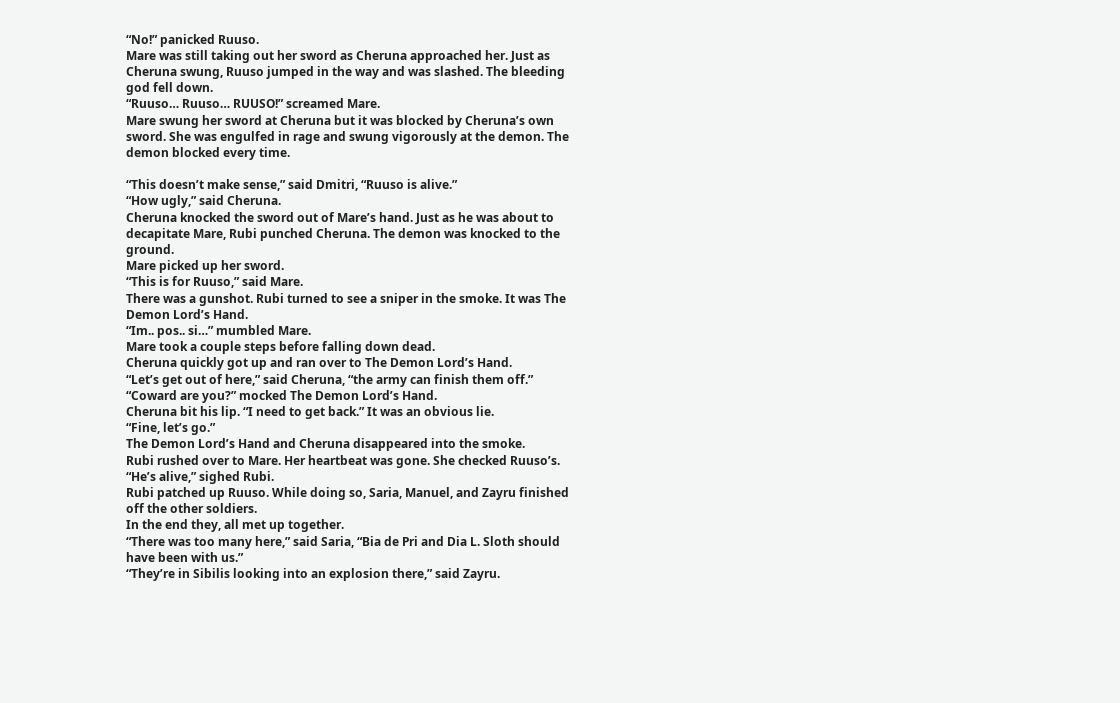“No!” panicked Ruuso.
Mare was still taking out her sword as Cheruna approached her. Just as Cheruna swung, Ruuso jumped in the way and was slashed. The bleeding god fell down.
“Ruuso… Ruuso… RUUSO!” screamed Mare.
Mare swung her sword at Cheruna but it was blocked by Cheruna’s own sword. She was engulfed in rage and swung vigorously at the demon. The demon blocked every time.

“This doesn’t make sense,” said Dmitri, “Ruuso is alive.”
“How ugly,” said Cheruna.
Cheruna knocked the sword out of Mare’s hand. Just as he was about to decapitate Mare, Rubi punched Cheruna. The demon was knocked to the ground.
Mare picked up her sword.
“This is for Ruuso,” said Mare.
There was a gunshot. Rubi turned to see a sniper in the smoke. It was The Demon Lord’s Hand.
“Im.. pos.. si…” mumbled Mare.
Mare took a couple steps before falling down dead.
Cheruna quickly got up and ran over to The Demon Lord’s Hand.
“Let’s get out of here,” said Cheruna, “the army can finish them off.”
“Coward are you?” mocked The Demon Lord’s Hand.
Cheruna bit his lip. “I need to get back.” It was an obvious lie.
“Fine, let’s go.”
The Demon Lord’s Hand and Cheruna disappeared into the smoke.
Rubi rushed over to Mare. Her heartbeat was gone. She checked Ruuso’s.
“He’s alive,” sighed Rubi.
Rubi patched up Ruuso. While doing so, Saria, Manuel, and Zayru finished off the other soldiers.
In the end they, all met up together.
“There was too many here,” said Saria, “Bia de Pri and Dia L. Sloth should have been with us.”
“They’re in Sibilis looking into an explosion there,” said Zayru.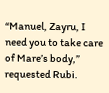“Manuel, Zayru, I need you to take care of Mare’s body,” requested Rubi.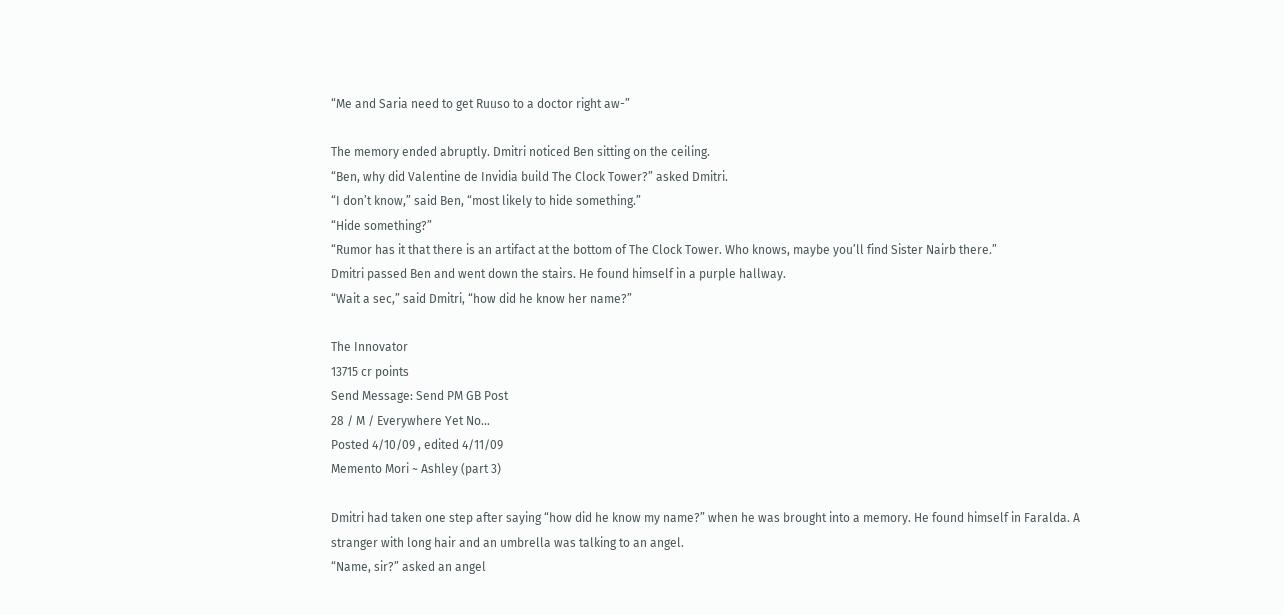“Me and Saria need to get Ruuso to a doctor right aw-”

The memory ended abruptly. Dmitri noticed Ben sitting on the ceiling.
“Ben, why did Valentine de Invidia build The Clock Tower?” asked Dmitri.
“I don’t know,” said Ben, “most likely to hide something.”
“Hide something?”
“Rumor has it that there is an artifact at the bottom of The Clock Tower. Who knows, maybe you’ll find Sister Nairb there.”
Dmitri passed Ben and went down the stairs. He found himself in a purple hallway.
“Wait a sec,” said Dmitri, “how did he know her name?”

The Innovator
13715 cr points
Send Message: Send PM GB Post
28 / M / Everywhere Yet No...
Posted 4/10/09 , edited 4/11/09
Memento Mori ~ Ashley (part 3)

Dmitri had taken one step after saying “how did he know my name?” when he was brought into a memory. He found himself in Faralda. A stranger with long hair and an umbrella was talking to an angel.
“Name, sir?” asked an angel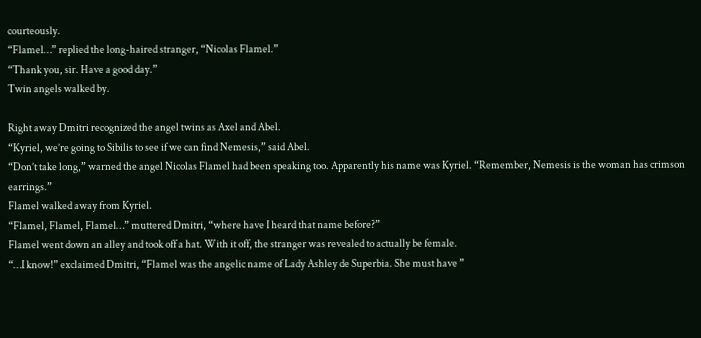courteously.
“Flamel…” replied the long-haired stranger, “Nicolas Flamel.”
“Thank you, sir. Have a good day.”
Twin angels walked by.

Right away Dmitri recognized the angel twins as Axel and Abel.
“Kyriel, we’re going to Sibilis to see if we can find Nemesis,” said Abel.
“Don’t take long,” warned the angel Nicolas Flamel had been speaking too. Apparently his name was Kyriel. “Remember, Nemesis is the woman has crimson earrings.”
Flamel walked away from Kyriel.
“Flamel, Flamel, Flamel…” muttered Dmitri, “where have I heard that name before?”
Flamel went down an alley and took off a hat. With it off, the stranger was revealed to actually be female.
“…I know!” exclaimed Dmitri, “Flamel was the angelic name of Lady Ashley de Superbia. She must have ”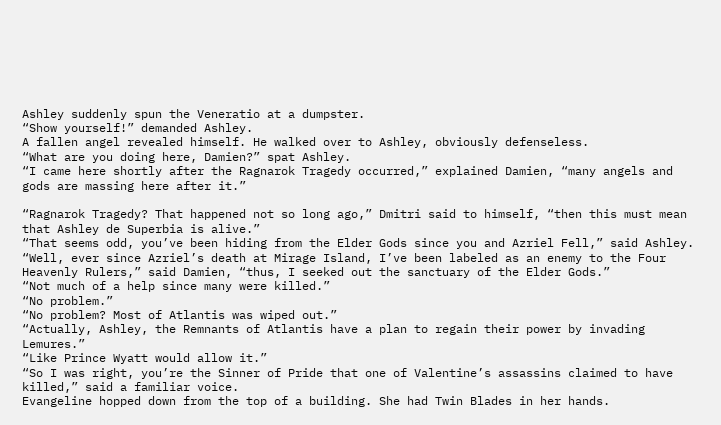Ashley suddenly spun the Veneratio at a dumpster.
“Show yourself!” demanded Ashley.
A fallen angel revealed himself. He walked over to Ashley, obviously defenseless.
“What are you doing here, Damien?” spat Ashley.
“I came here shortly after the Ragnarok Tragedy occurred,” explained Damien, “many angels and gods are massing here after it.”

“Ragnarok Tragedy? That happened not so long ago,” Dmitri said to himself, “then this must mean that Ashley de Superbia is alive.”
“That seems odd, you’ve been hiding from the Elder Gods since you and Azriel Fell,” said Ashley.
“Well, ever since Azriel’s death at Mirage Island, I’ve been labeled as an enemy to the Four Heavenly Rulers,” said Damien, “thus, I seeked out the sanctuary of the Elder Gods.”
“Not much of a help since many were killed.”
“No problem.”
“No problem? Most of Atlantis was wiped out.”
“Actually, Ashley, the Remnants of Atlantis have a plan to regain their power by invading Lemures.”
“Like Prince Wyatt would allow it.”
“So I was right, you’re the Sinner of Pride that one of Valentine’s assassins claimed to have killed,” said a familiar voice.
Evangeline hopped down from the top of a building. She had Twin Blades in her hands.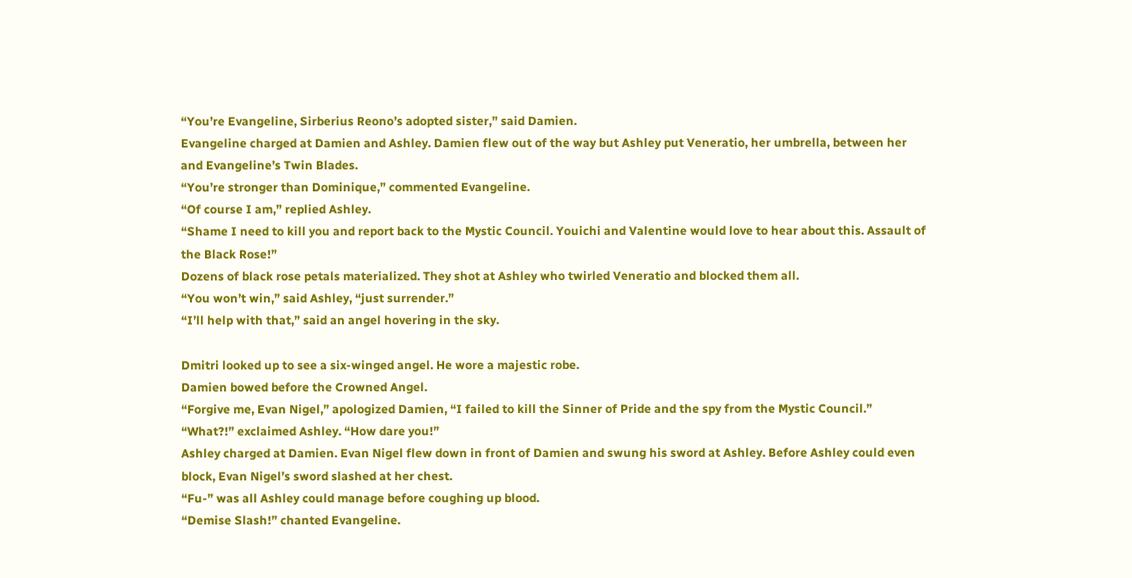“You’re Evangeline, Sirberius Reono’s adopted sister,” said Damien.
Evangeline charged at Damien and Ashley. Damien flew out of the way but Ashley put Veneratio, her umbrella, between her and Evangeline’s Twin Blades.
“You’re stronger than Dominique,” commented Evangeline.
“Of course I am,” replied Ashley.
“Shame I need to kill you and report back to the Mystic Council. Youichi and Valentine would love to hear about this. Assault of the Black Rose!”
Dozens of black rose petals materialized. They shot at Ashley who twirled Veneratio and blocked them all.
“You won’t win,” said Ashley, “just surrender.”
“I’ll help with that,” said an angel hovering in the sky.

Dmitri looked up to see a six-winged angel. He wore a majestic robe.
Damien bowed before the Crowned Angel.
“Forgive me, Evan Nigel,” apologized Damien, “I failed to kill the Sinner of Pride and the spy from the Mystic Council.”
“What?!” exclaimed Ashley. “How dare you!”
Ashley charged at Damien. Evan Nigel flew down in front of Damien and swung his sword at Ashley. Before Ashley could even block, Evan Nigel’s sword slashed at her chest.
“Fu-” was all Ashley could manage before coughing up blood.
“Demise Slash!” chanted Evangeline.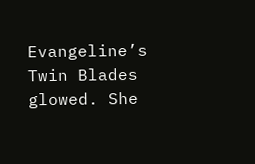Evangeline’s Twin Blades glowed. She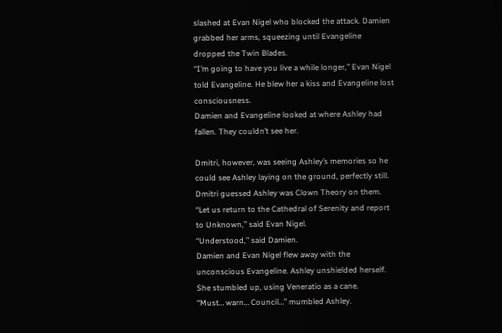slashed at Evan Nigel who blocked the attack. Damien grabbed her arms, squeezing until Evangeline dropped the Twin Blades.
“I’m going to have you live a while longer,” Evan Nigel told Evangeline. He blew her a kiss and Evangeline lost consciousness.
Damien and Evangeline looked at where Ashley had fallen. They couldn’t see her.

Dmitri, however, was seeing Ashley’s memories so he could see Ashley laying on the ground, perfectly still. Dmitri guessed Ashley was Clown Theory on them.
“Let us return to the Cathedral of Serenity and report to Unknown,” said Evan Nigel.
“Understood,” said Damien.
Damien and Evan Nigel flew away with the unconscious Evangeline. Ashley unshielded herself. She stumbled up, using Veneratio as a cane.
“Must… warn… Council…” mumbled Ashley.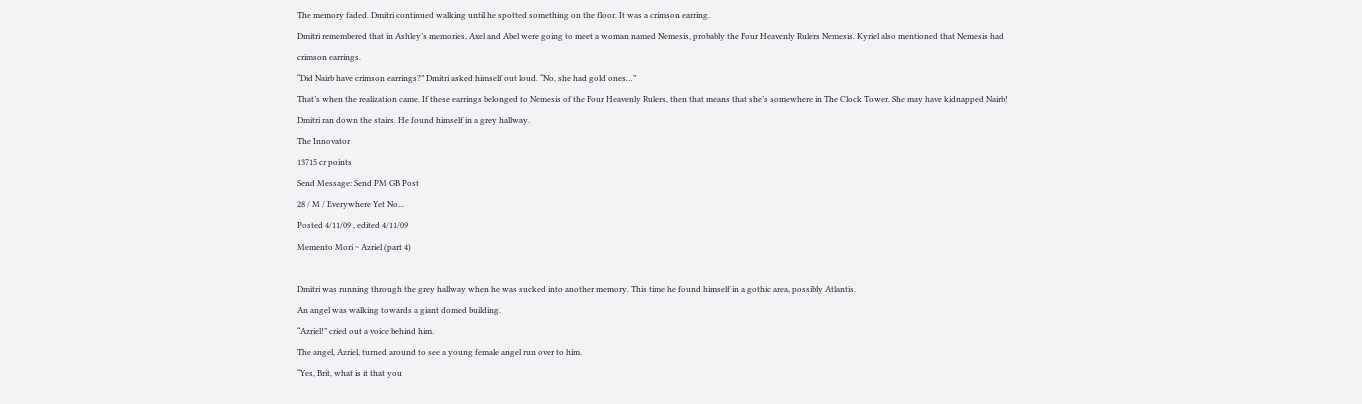The memory faded. Dmitri continued walking until he spotted something on the floor. It was a crimson earring.
Dmitri remembered that in Ashley’s memories, Axel and Abel were going to meet a woman named Nemesis, probably the Four Heavenly Rulers Nemesis. Kyriel also mentioned that Nemesis had crimson earrings.
“Did Nairb have crimson earrings?” Dmitri asked himself out loud. “No, she had gold ones…”
That’s when the realization came. If these earrings belonged to Nemesis of the Four Heavenly Rulers, then that means that she’s somewhere in The Clock Tower. She may have kidnapped Nairb!
Dmitri ran down the stairs. He found himself in a grey hallway.
The Innovator
13715 cr points
Send Message: Send PM GB Post
28 / M / Everywhere Yet No...
Posted 4/11/09 , edited 4/11/09
Memento Mori ~ Azriel (part 4)

Dmitri was running through the grey hallway when he was sucked into another memory. This time he found himself in a gothic area, possibly Atlantis.
An angel was walking towards a giant domed building.
“Azriel!” cried out a voice behind him.
The angel, Azriel, turned around to see a young female angel run over to him.
“Yes, Brit, what is it that you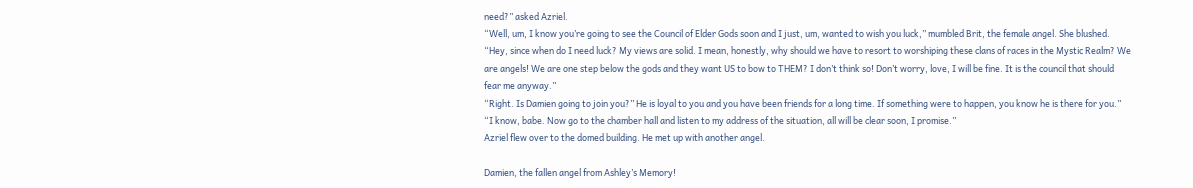need?” asked Azriel.
“Well, um, I know you’re going to see the Council of Elder Gods soon and I just, um, wanted to wish you luck,” mumbled Brit, the female angel. She blushed.
“Hey, since when do I need luck? My views are solid. I mean, honestly, why should we have to resort to worshiping these clans of races in the Mystic Realm? We are angels! We are one step below the gods and they want US to bow to THEM? I don’t think so! Don’t worry, love, I will be fine. It is the council that should fear me anyway.”
“Right. Is Damien going to join you?” He is loyal to you and you have been friends for a long time. If something were to happen, you know he is there for you.”
“I know, babe. Now go to the chamber hall and listen to my address of the situation, all will be clear soon, I promise.”
Azriel flew over to the domed building. He met up with another angel.

Damien, the fallen angel from Ashley’s Memory!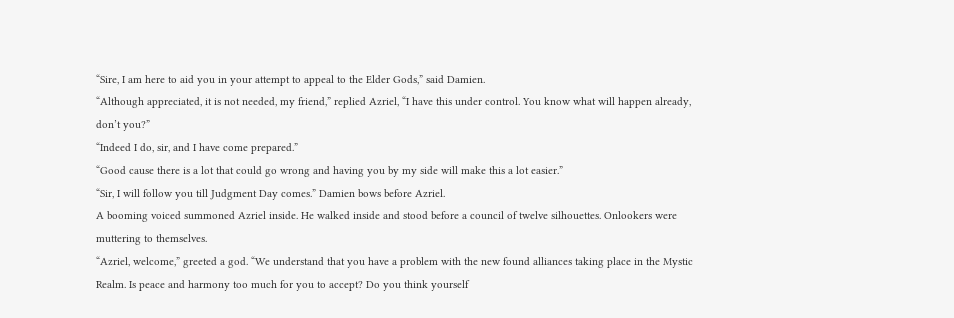“Sire, I am here to aid you in your attempt to appeal to the Elder Gods,” said Damien.
“Although appreciated, it is not needed, my friend,” replied Azriel, “I have this under control. You know what will happen already, don’t you?”
“Indeed I do, sir, and I have come prepared.”
“Good cause there is a lot that could go wrong and having you by my side will make this a lot easier.”
“Sir, I will follow you till Judgment Day comes.” Damien bows before Azriel.
A booming voiced summoned Azriel inside. He walked inside and stood before a council of twelve silhouettes. Onlookers were muttering to themselves.
“Azriel, welcome,” greeted a god. “We understand that you have a problem with the new found alliances taking place in the Mystic Realm. Is peace and harmony too much for you to accept? Do you think yourself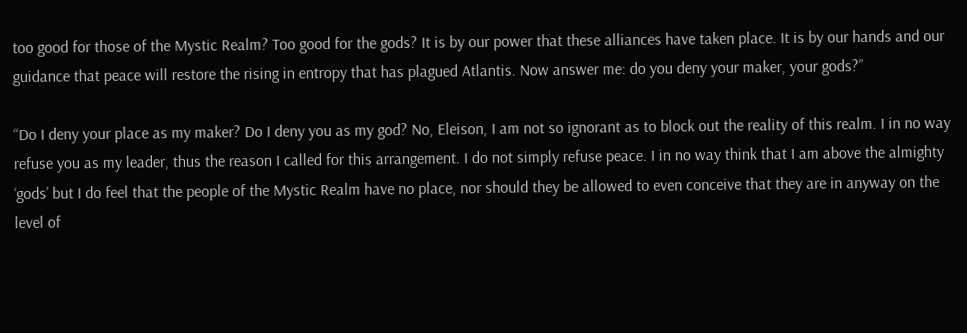too good for those of the Mystic Realm? Too good for the gods? It is by our power that these alliances have taken place. It is by our hands and our guidance that peace will restore the rising in entropy that has plagued Atlantis. Now answer me: do you deny your maker, your gods?”

“Do I deny your place as my maker? Do I deny you as my god? No, Eleison, I am not so ignorant as to block out the reality of this realm. I in no way refuse you as my leader, thus the reason I called for this arrangement. I do not simply refuse peace. I in no way think that I am above the almighty ‘gods’ but I do feel that the people of the Mystic Realm have no place, nor should they be allowed to even conceive that they are in anyway on the level of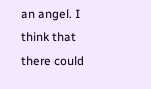an angel. I think that there could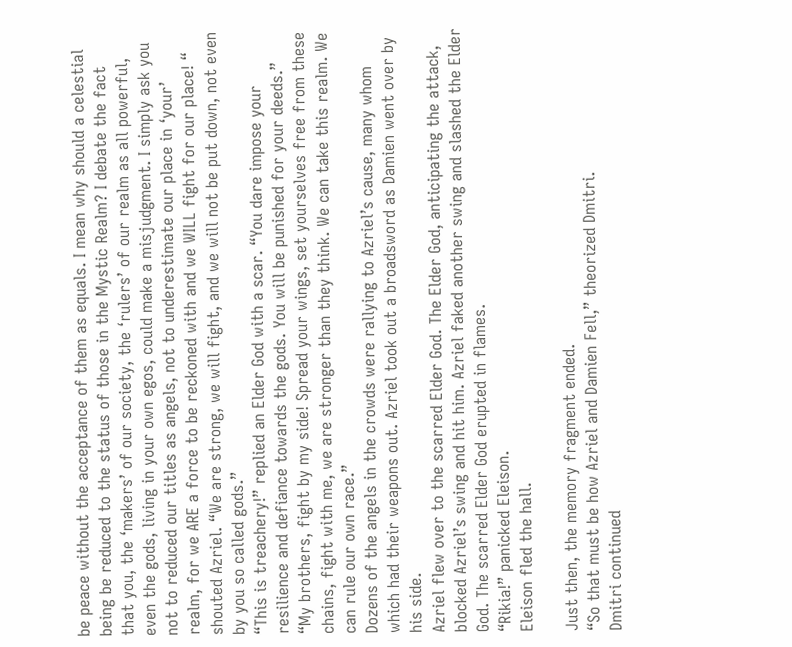be peace without the acceptance of them as equals. I mean why should a celestial being be reduced to the status of those in the Mystic Realm? I debate the fact that you, the ‘makers’ of our society, the ‘rulers’ of our realm as all powerful, even the gods, living in your own egos, could make a misjudgment. I simply ask you not to reduced our titles as angels, not to underestimate our place in ‘your’ realm, for we ARE a force to be reckoned with and we WILL fight for our place! “ shouted Azriel. “We are strong, we will fight, and we will not be put down, not even by you so called gods.”
“This is treachery!” replied an Elder God with a scar. “You dare impose your resilience and defiance towards the gods. You will be punished for your deeds.”
“My brothers, fight by my side! Spread your wings, set yourselves free from these chains, fight with me, we are stronger than they think. We can take this realm. We can rule our own race.”
Dozens of the angels in the crowds were rallying to Azriel’s cause, many whom which had their weapons out. Azriel took out a broadsword as Damien went over by his side.
Azriel flew over to the scarred Elder God. The Elder God, anticipating the attack, blocked Azriel’s swing and hit him. Azriel faked another swing and slashed the Elder God. The scarred Elder God erupted in flames.
“Rikia!” panicked Eleison.
Eleison fled the hall.

Just then, the memory fragment ended.
“So that must be how Azriel and Damien Fell,” theorized Dmitri.
Dmitri continued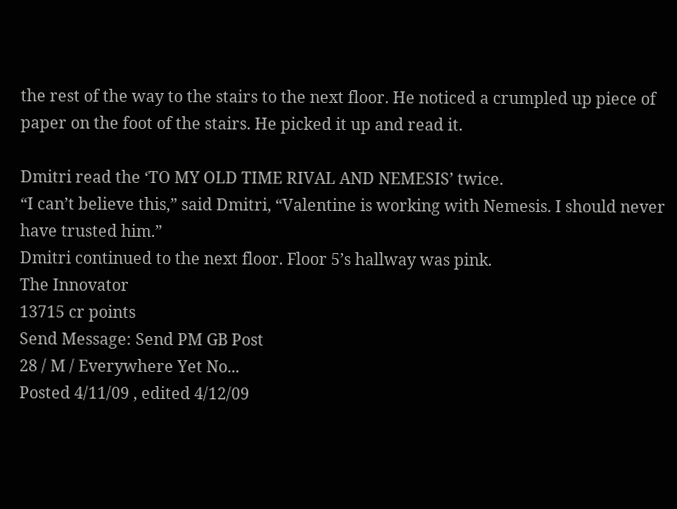the rest of the way to the stairs to the next floor. He noticed a crumpled up piece of paper on the foot of the stairs. He picked it up and read it.

Dmitri read the ‘TO MY OLD TIME RIVAL AND NEMESIS’ twice.
“I can’t believe this,” said Dmitri, “Valentine is working with Nemesis. I should never have trusted him.”
Dmitri continued to the next floor. Floor 5’s hallway was pink.
The Innovator
13715 cr points
Send Message: Send PM GB Post
28 / M / Everywhere Yet No...
Posted 4/11/09 , edited 4/12/09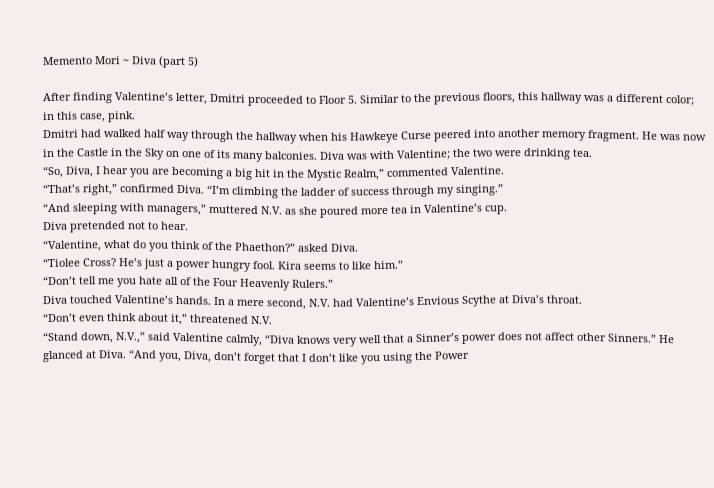Memento Mori ~ Diva (part 5)

After finding Valentine’s letter, Dmitri proceeded to Floor 5. Similar to the previous floors, this hallway was a different color; in this case, pink.
Dmitri had walked half way through the hallway when his Hawkeye Curse peered into another memory fragment. He was now in the Castle in the Sky on one of its many balconies. Diva was with Valentine; the two were drinking tea.
“So, Diva, I hear you are becoming a big hit in the Mystic Realm,” commented Valentine.
“That’s right,” confirmed Diva. “I’m climbing the ladder of success through my singing.”
“And sleeping with managers,” muttered N.V. as she poured more tea in Valentine’s cup.
Diva pretended not to hear.
“Valentine, what do you think of the Phaethon?” asked Diva.
“Tiolee Cross? He’s just a power hungry fool. Kira seems to like him.”
“Don’t tell me you hate all of the Four Heavenly Rulers.”
Diva touched Valentine’s hands. In a mere second, N.V. had Valentine’s Envious Scythe at Diva’s throat.
“Don’t even think about it,” threatened N.V.
“Stand down, N.V.,” said Valentine calmly, “Diva knows very well that a Sinner’s power does not affect other Sinners.” He glanced at Diva. “And you, Diva, don’t forget that I don’t like you using the Power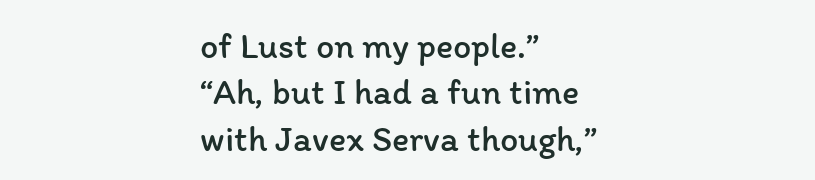of Lust on my people.”
“Ah, but I had a fun time with Javex Serva though,”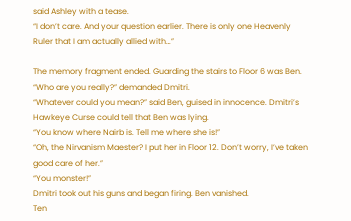said Ashley with a tease.
“I don’t care. And your question earlier. There is only one Heavenly Ruler that I am actually allied with…”

The memory fragment ended. Guarding the stairs to Floor 6 was Ben.
“Who are you really?” demanded Dmitri.
“Whatever could you mean?” said Ben, guised in innocence. Dmitri’s Hawkeye Curse could tell that Ben was lying.
“You know where Nairb is. Tell me where she is!”
“Oh, the Nirvanism Maester? I put her in Floor 12. Don’t worry, I’ve taken good care of her.”
“You monster!”
Dmitri took out his guns and began firing. Ben vanished.
Ten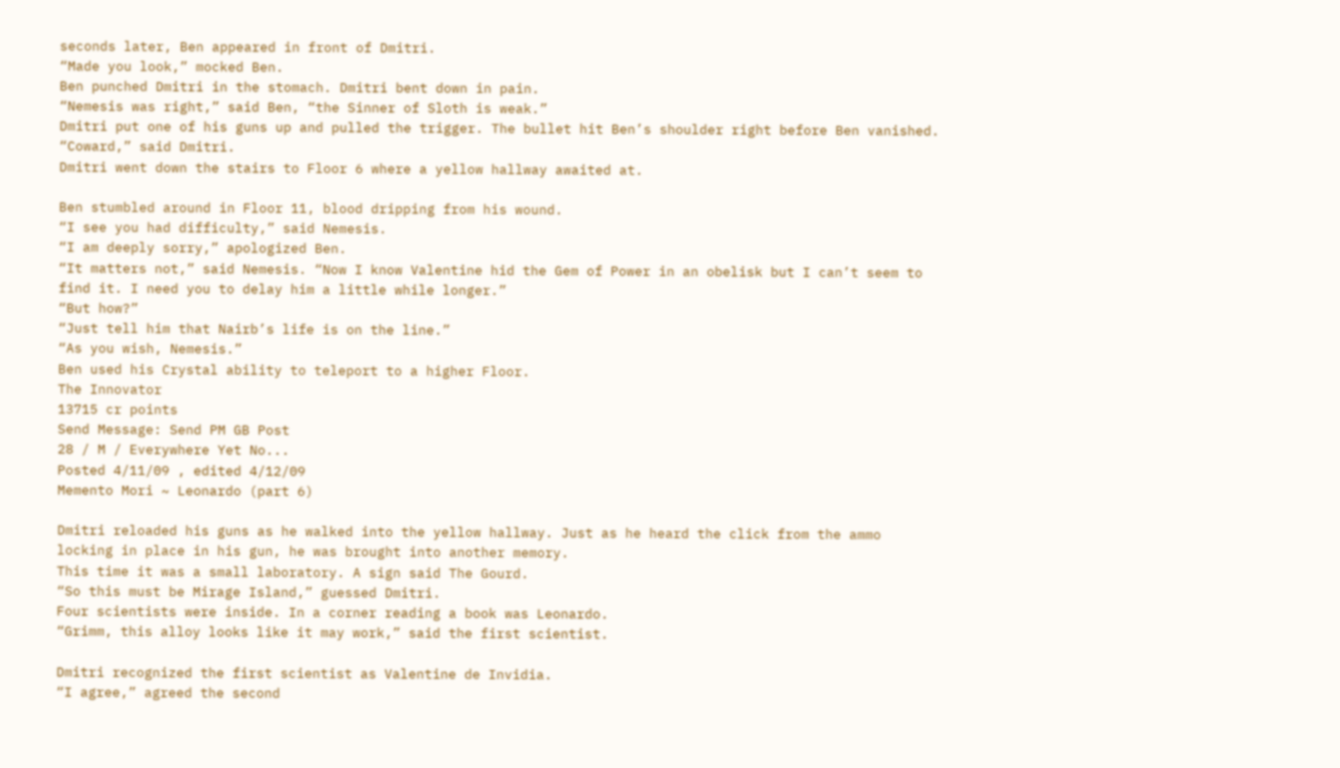seconds later, Ben appeared in front of Dmitri.
“Made you look,” mocked Ben.
Ben punched Dmitri in the stomach. Dmitri bent down in pain.
“Nemesis was right,” said Ben, “the Sinner of Sloth is weak.”
Dmitri put one of his guns up and pulled the trigger. The bullet hit Ben’s shoulder right before Ben vanished.
“Coward,” said Dmitri.
Dmitri went down the stairs to Floor 6 where a yellow hallway awaited at.

Ben stumbled around in Floor 11, blood dripping from his wound.
“I see you had difficulty,” said Nemesis.
“I am deeply sorry,” apologized Ben.
“It matters not,” said Nemesis. “Now I know Valentine hid the Gem of Power in an obelisk but I can’t seem to find it. I need you to delay him a little while longer.”
“But how?”
“Just tell him that Nairb’s life is on the line.”
“As you wish, Nemesis.”
Ben used his Crystal ability to teleport to a higher Floor.
The Innovator
13715 cr points
Send Message: Send PM GB Post
28 / M / Everywhere Yet No...
Posted 4/11/09 , edited 4/12/09
Memento Mori ~ Leonardo (part 6)

Dmitri reloaded his guns as he walked into the yellow hallway. Just as he heard the click from the ammo locking in place in his gun, he was brought into another memory.
This time it was a small laboratory. A sign said The Gourd.
“So this must be Mirage Island,” guessed Dmitri.
Four scientists were inside. In a corner reading a book was Leonardo.
“Grimm, this alloy looks like it may work,” said the first scientist.

Dmitri recognized the first scientist as Valentine de Invidia.
“I agree,” agreed the second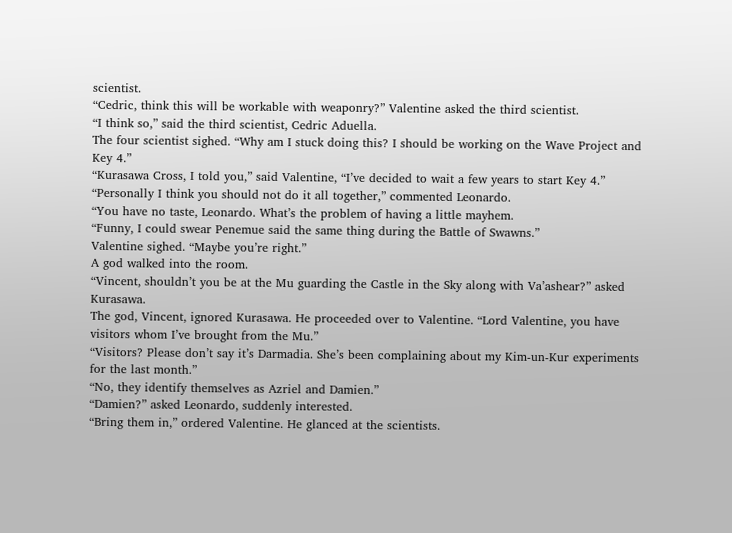scientist.
“Cedric, think this will be workable with weaponry?” Valentine asked the third scientist.
“I think so,” said the third scientist, Cedric Aduella.
The four scientist sighed. “Why am I stuck doing this? I should be working on the Wave Project and Key 4.”
“Kurasawa Cross, I told you,” said Valentine, “I’ve decided to wait a few years to start Key 4.”
“Personally I think you should not do it all together,” commented Leonardo.
“You have no taste, Leonardo. What’s the problem of having a little mayhem.
“Funny, I could swear Penemue said the same thing during the Battle of Swawns.”
Valentine sighed. “Maybe you’re right.”
A god walked into the room.
“Vincent, shouldn’t you be at the Mu guarding the Castle in the Sky along with Va’ashear?” asked Kurasawa.
The god, Vincent, ignored Kurasawa. He proceeded over to Valentine. “Lord Valentine, you have visitors whom I’ve brought from the Mu.”
“Visitors? Please don’t say it’s Darmadia. She’s been complaining about my Kim-un-Kur experiments for the last month.”
“No, they identify themselves as Azriel and Damien.”
“Damien?” asked Leonardo, suddenly interested.
“Bring them in,” ordered Valentine. He glanced at the scientists.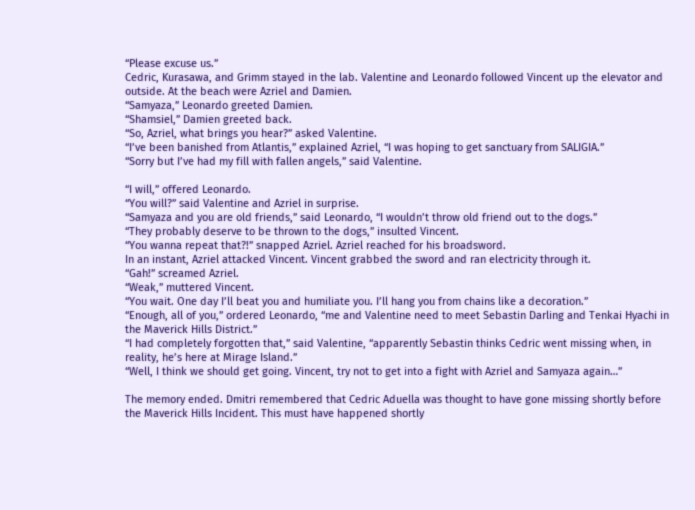“Please excuse us.”
Cedric, Kurasawa, and Grimm stayed in the lab. Valentine and Leonardo followed Vincent up the elevator and outside. At the beach were Azriel and Damien.
“Samyaza,” Leonardo greeted Damien.
“Shamsiel,” Damien greeted back.
“So, Azriel, what brings you hear?” asked Valentine.
“I’ve been banished from Atlantis,” explained Azriel, “I was hoping to get sanctuary from SALIGIA.”
“Sorry but I’ve had my fill with fallen angels,” said Valentine.

“I will,” offered Leonardo.
“You will?” said Valentine and Azriel in surprise.
“Samyaza and you are old friends,” said Leonardo, “I wouldn’t throw old friend out to the dogs.”
“They probably deserve to be thrown to the dogs,” insulted Vincent.
“You wanna repeat that?!” snapped Azriel. Azriel reached for his broadsword.
In an instant, Azriel attacked Vincent. Vincent grabbed the sword and ran electricity through it.
“Gah!” screamed Azriel.
“Weak,” muttered Vincent.
“You wait. One day I’ll beat you and humiliate you. I’ll hang you from chains like a decoration.”
“Enough, all of you,” ordered Leonardo, “me and Valentine need to meet Sebastin Darling and Tenkai Hyachi in the Maverick Hills District.”
“I had completely forgotten that,” said Valentine, “apparently Sebastin thinks Cedric went missing when, in reality, he’s here at Mirage Island.”
“Well, I think we should get going. Vincent, try not to get into a fight with Azriel and Samyaza again…”

The memory ended. Dmitri remembered that Cedric Aduella was thought to have gone missing shortly before the Maverick Hills Incident. This must have happened shortly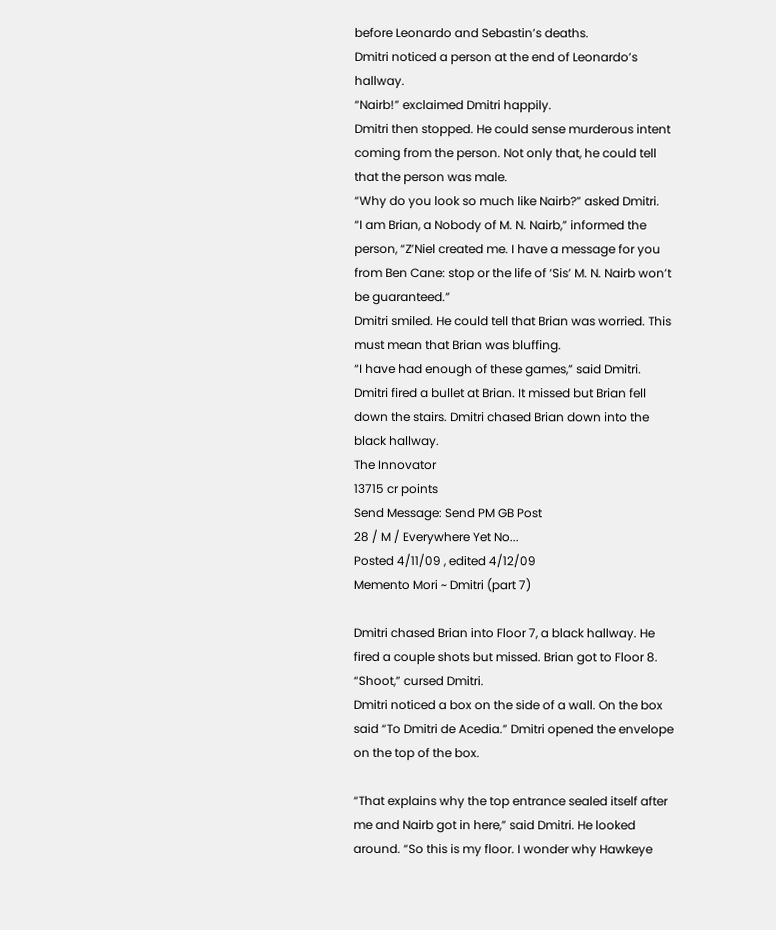before Leonardo and Sebastin’s deaths.
Dmitri noticed a person at the end of Leonardo’s hallway.
“Nairb!” exclaimed Dmitri happily.
Dmitri then stopped. He could sense murderous intent coming from the person. Not only that, he could tell that the person was male.
“Why do you look so much like Nairb?” asked Dmitri.
“I am Brian, a Nobody of M. N. Nairb,” informed the person, “Z’Niel created me. I have a message for you from Ben Cane: stop or the life of ‘Sis’ M. N. Nairb won’t be guaranteed.”
Dmitri smiled. He could tell that Brian was worried. This must mean that Brian was bluffing.
“I have had enough of these games,” said Dmitri.
Dmitri fired a bullet at Brian. It missed but Brian fell down the stairs. Dmitri chased Brian down into the black hallway.
The Innovator
13715 cr points
Send Message: Send PM GB Post
28 / M / Everywhere Yet No...
Posted 4/11/09 , edited 4/12/09
Memento Mori ~ Dmitri (part 7)

Dmitri chased Brian into Floor 7, a black hallway. He fired a couple shots but missed. Brian got to Floor 8.
“Shoot,” cursed Dmitri.
Dmitri noticed a box on the side of a wall. On the box said “To Dmitri de Acedia.” Dmitri opened the envelope on the top of the box.

“That explains why the top entrance sealed itself after me and Nairb got in here,” said Dmitri. He looked around. “So this is my floor. I wonder why Hawkeye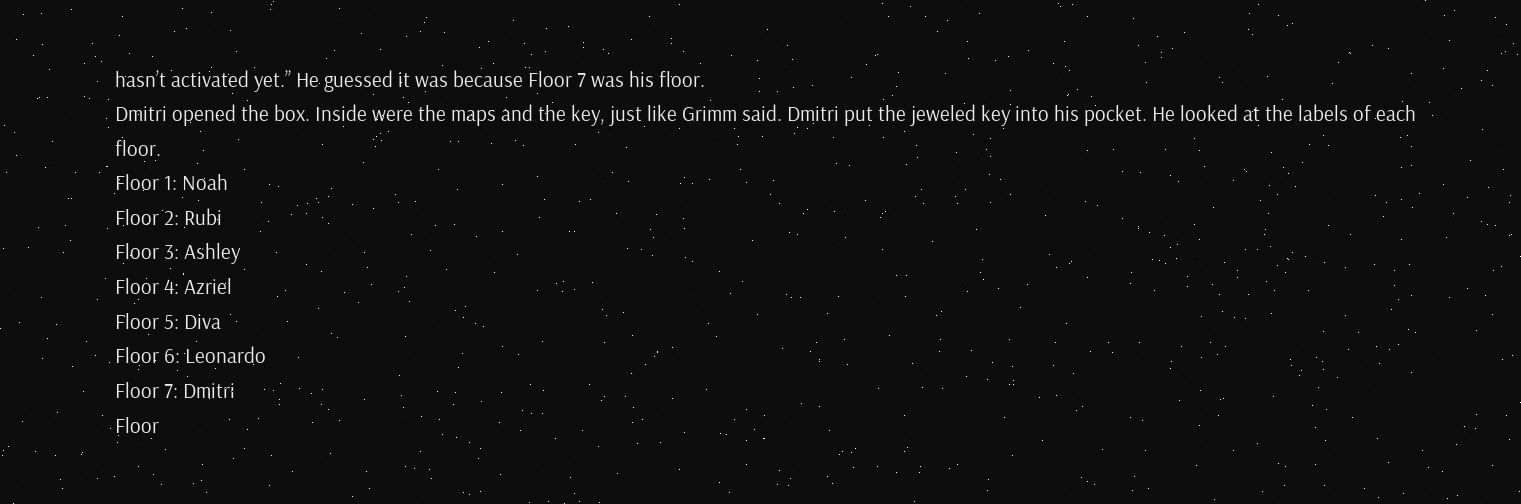hasn’t activated yet.” He guessed it was because Floor 7 was his floor.
Dmitri opened the box. Inside were the maps and the key, just like Grimm said. Dmitri put the jeweled key into his pocket. He looked at the labels of each floor.
Floor 1: Noah
Floor 2: Rubi
Floor 3: Ashley
Floor 4: Azriel
Floor 5: Diva
Floor 6: Leonardo
Floor 7: Dmitri
Floor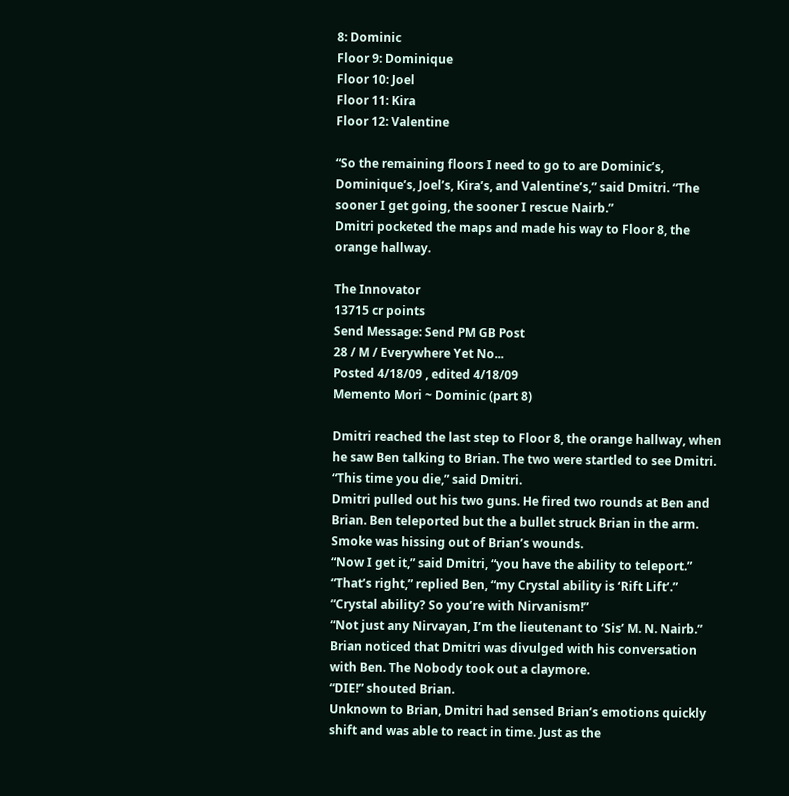8: Dominic
Floor 9: Dominique
Floor 10: Joel
Floor 11: Kira
Floor 12: Valentine

“So the remaining floors I need to go to are Dominic’s, Dominique’s, Joel’s, Kira’s, and Valentine’s,” said Dmitri. “The sooner I get going, the sooner I rescue Nairb.”
Dmitri pocketed the maps and made his way to Floor 8, the orange hallway.

The Innovator
13715 cr points
Send Message: Send PM GB Post
28 / M / Everywhere Yet No...
Posted 4/18/09 , edited 4/18/09
Memento Mori ~ Dominic (part 8)

Dmitri reached the last step to Floor 8, the orange hallway, when he saw Ben talking to Brian. The two were startled to see Dmitri.
“This time you die,” said Dmitri.
Dmitri pulled out his two guns. He fired two rounds at Ben and Brian. Ben teleported but the a bullet struck Brian in the arm. Smoke was hissing out of Brian’s wounds.
“Now I get it,” said Dmitri, “you have the ability to teleport.”
“That’s right,” replied Ben, “my Crystal ability is ‘Rift Lift’.”
“Crystal ability? So you’re with Nirvanism!”
“Not just any Nirvayan, I’m the lieutenant to ‘Sis’ M. N. Nairb.”
Brian noticed that Dmitri was divulged with his conversation with Ben. The Nobody took out a claymore.
“DIE!” shouted Brian.
Unknown to Brian, Dmitri had sensed Brian’s emotions quickly shift and was able to react in time. Just as the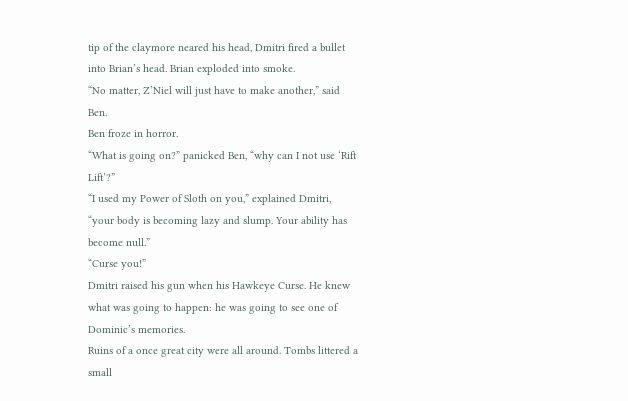tip of the claymore neared his head, Dmitri fired a bullet into Brian’s head. Brian exploded into smoke.
“No matter, Z’Niel will just have to make another,” said Ben.
Ben froze in horror.
“What is going on?” panicked Ben, “why can I not use ‘Rift Lift’?”
“I used my Power of Sloth on you,” explained Dmitri, “your body is becoming lazy and slump. Your ability has become null.”
“Curse you!”
Dmitri raised his gun when his Hawkeye Curse. He knew what was going to happen: he was going to see one of Dominic’s memories.
Ruins of a once great city were all around. Tombs littered a small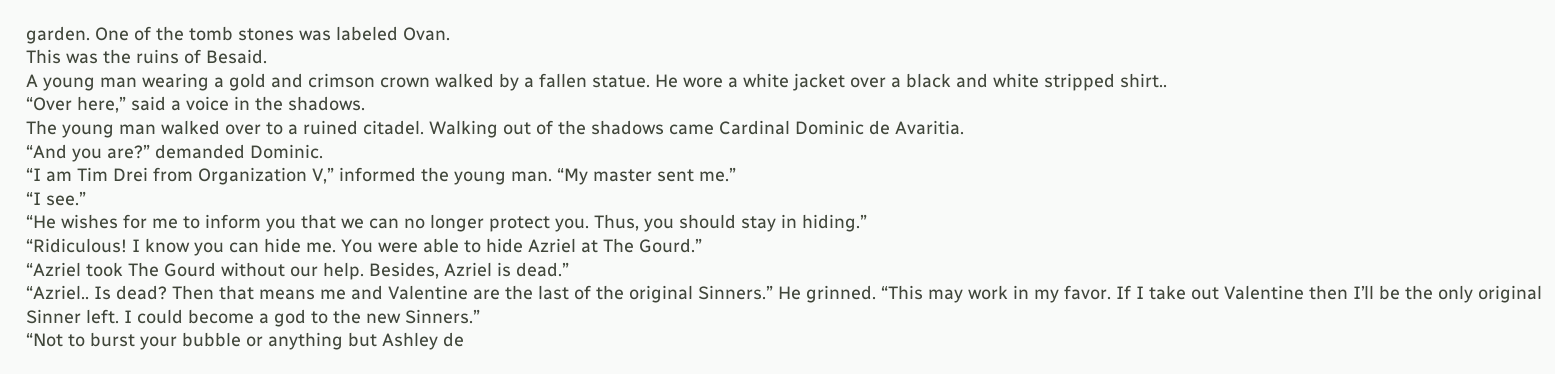garden. One of the tomb stones was labeled Ovan.
This was the ruins of Besaid.
A young man wearing a gold and crimson crown walked by a fallen statue. He wore a white jacket over a black and white stripped shirt..
“Over here,” said a voice in the shadows.
The young man walked over to a ruined citadel. Walking out of the shadows came Cardinal Dominic de Avaritia.
“And you are?” demanded Dominic.
“I am Tim Drei from Organization V,” informed the young man. “My master sent me.”
“I see.”
“He wishes for me to inform you that we can no longer protect you. Thus, you should stay in hiding.”
“Ridiculous! I know you can hide me. You were able to hide Azriel at The Gourd.”
“Azriel took The Gourd without our help. Besides, Azriel is dead.”
“Azriel.. Is dead? Then that means me and Valentine are the last of the original Sinners.” He grinned. “This may work in my favor. If I take out Valentine then I’ll be the only original Sinner left. I could become a god to the new Sinners.”
“Not to burst your bubble or anything but Ashley de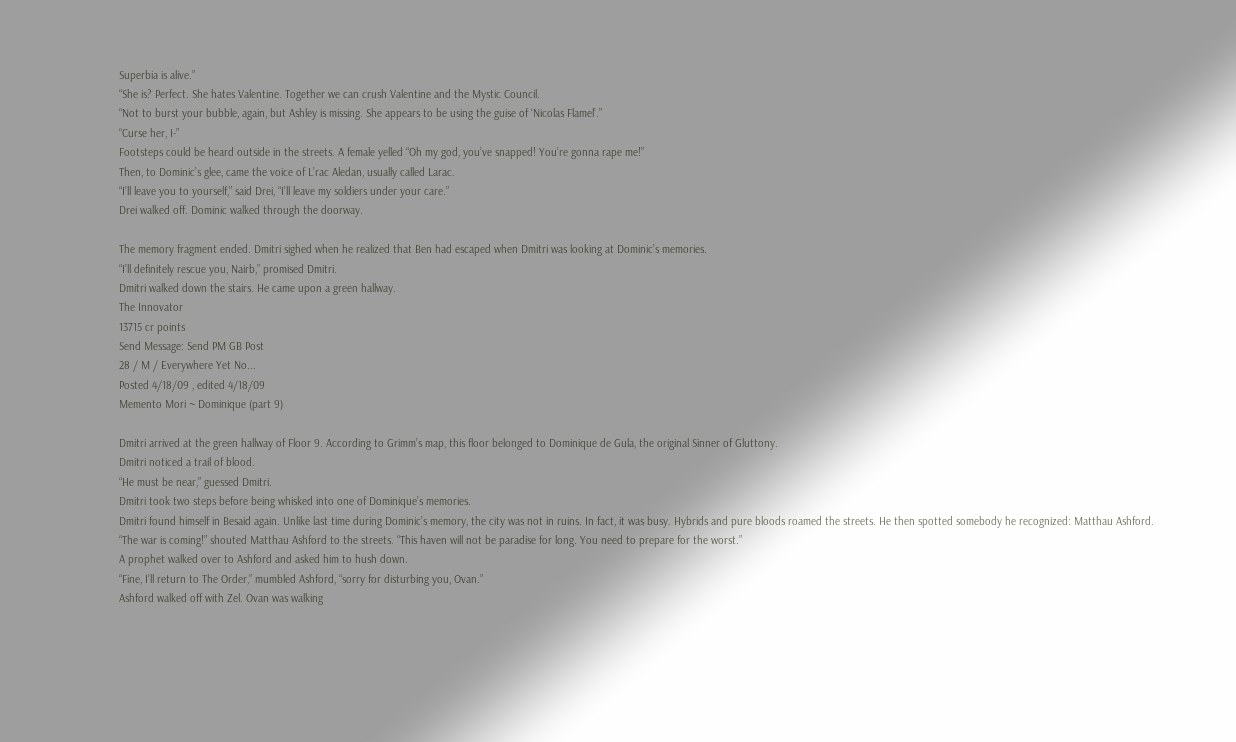Superbia is alive.”
“She is? Perfect. She hates Valentine. Together we can crush Valentine and the Mystic Council.
“Not to burst your bubble, again, but Ashley is missing. She appears to be using the guise of ‘Nicolas Flamel’.”
“Curse her, I-”
Footsteps could be heard outside in the streets. A female yelled “Oh my god, you’ve snapped! You’re gonna rape me!”
Then, to Dominic’s glee, came the voice of L’rac Aledan, usually called Larac.
“I’ll leave you to yourself,” said Drei, “I’ll leave my soldiers under your care.”
Drei walked off. Dominic walked through the doorway.

The memory fragment ended. Dmitri sighed when he realized that Ben had escaped when Dmitri was looking at Dominic’s memories.
“I’ll definitely rescue you, Nairb,” promised Dmitri.
Dmitri walked down the stairs. He came upon a green hallway.
The Innovator
13715 cr points
Send Message: Send PM GB Post
28 / M / Everywhere Yet No...
Posted 4/18/09 , edited 4/18/09
Memento Mori ~ Dominique (part 9)

Dmitri arrived at the green hallway of Floor 9. According to Grimm’s map, this floor belonged to Dominique de Gula, the original Sinner of Gluttony.
Dmitri noticed a trail of blood.
“He must be near,” guessed Dmitri.
Dmitri took two steps before being whisked into one of Dominique’s memories.
Dmitri found himself in Besaid again. Unlike last time during Dominic’s memory, the city was not in ruins. In fact, it was busy. Hybrids and pure bloods roamed the streets. He then spotted somebody he recognized: Matthau Ashford.
“The war is coming!” shouted Matthau Ashford to the streets. “This haven will not be paradise for long. You need to prepare for the worst.”
A prophet walked over to Ashford and asked him to hush down.
“Fine, I’ll return to The Order,” mumbled Ashford, “sorry for disturbing you, Ovan.”
Ashford walked off with Zel. Ovan was walking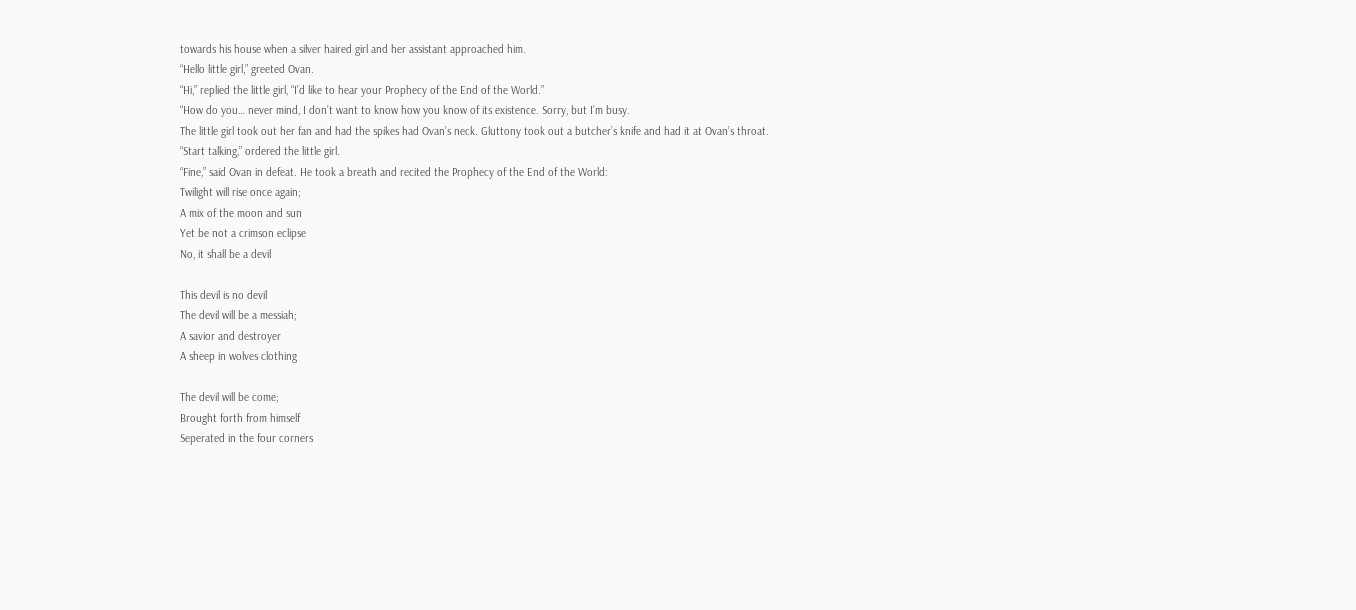towards his house when a silver haired girl and her assistant approached him.
“Hello little girl,” greeted Ovan.
“Hi,” replied the little girl, “I’d like to hear your Prophecy of the End of the World.”
“How do you… never mind, I don’t want to know how you know of its existence. Sorry, but I’m busy.
The little girl took out her fan and had the spikes had Ovan’s neck. Gluttony took out a butcher’s knife and had it at Ovan’s throat.
“Start talking,” ordered the little girl.
“Fine,” said Ovan in defeat. He took a breath and recited the Prophecy of the End of the World:
Twilight will rise once again;
A mix of the moon and sun
Yet be not a crimson eclipse
No, it shall be a devil

This devil is no devil
The devil will be a messiah;
A savior and destroyer
A sheep in wolves clothing

The devil will be come;
Brought forth from himself
Seperated in the four corners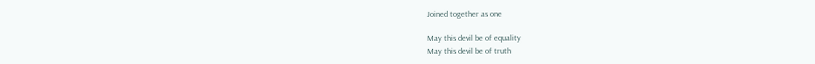Joined together as one

May this devil be of equality
May this devil be of truth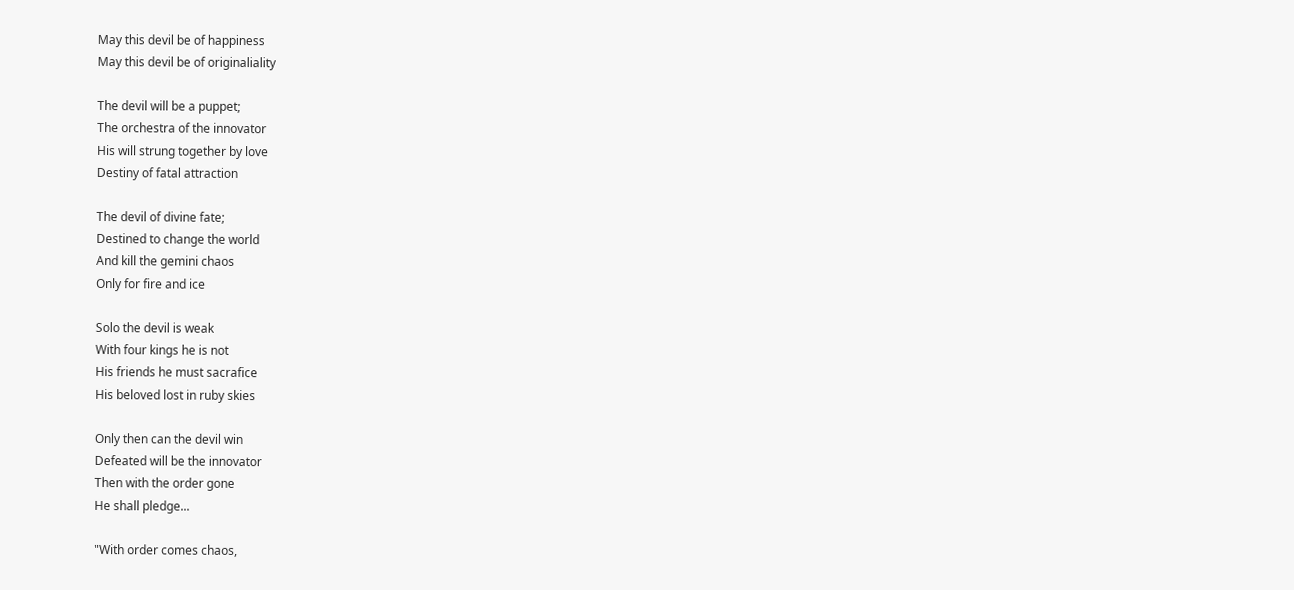May this devil be of happiness
May this devil be of originaliality

The devil will be a puppet;
The orchestra of the innovator
His will strung together by love
Destiny of fatal attraction

The devil of divine fate;
Destined to change the world
And kill the gemini chaos
Only for fire and ice

Solo the devil is weak
With four kings he is not
His friends he must sacrafice
His beloved lost in ruby skies

Only then can the devil win
Defeated will be the innovator
Then with the order gone
He shall pledge...

"With order comes chaos,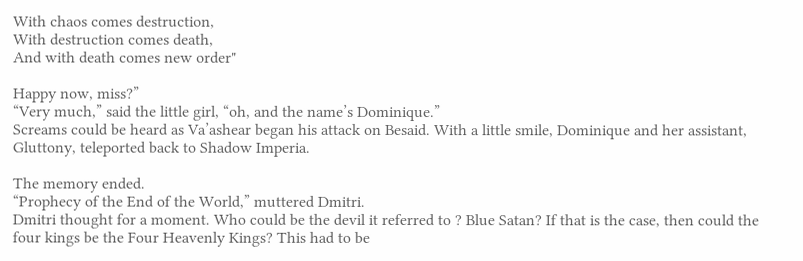With chaos comes destruction,
With destruction comes death,
And with death comes new order"

Happy now, miss?”
“Very much,” said the little girl, “oh, and the name’s Dominique.”
Screams could be heard as Va’ashear began his attack on Besaid. With a little smile, Dominique and her assistant, Gluttony, teleported back to Shadow Imperia.

The memory ended.
“Prophecy of the End of the World,” muttered Dmitri.
Dmitri thought for a moment. Who could be the devil it referred to ? Blue Satan? If that is the case, then could the four kings be the Four Heavenly Kings? This had to be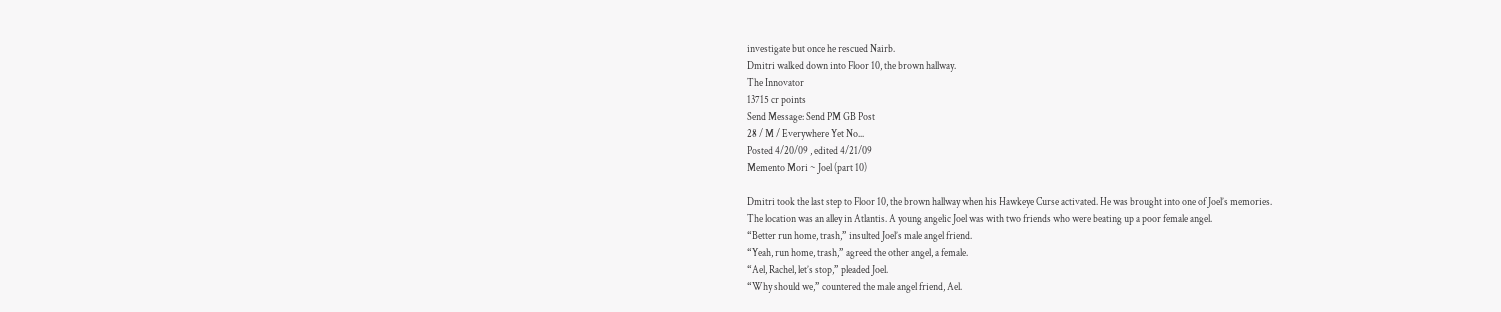investigate but once he rescued Nairb.
Dmitri walked down into Floor 10, the brown hallway.
The Innovator
13715 cr points
Send Message: Send PM GB Post
28 / M / Everywhere Yet No...
Posted 4/20/09 , edited 4/21/09
Memento Mori ~ Joel (part 10)

Dmitri took the last step to Floor 10, the brown hallway when his Hawkeye Curse activated. He was brought into one of Joel’s memories.
The location was an alley in Atlantis. A young angelic Joel was with two friends who were beating up a poor female angel.
“Better run home, trash,” insulted Joel’s male angel friend.
“Yeah, run home, trash,” agreed the other angel, a female.
“Ael, Rachel, let’s stop,” pleaded Joel.
“Why should we,” countered the male angel friend, Ael.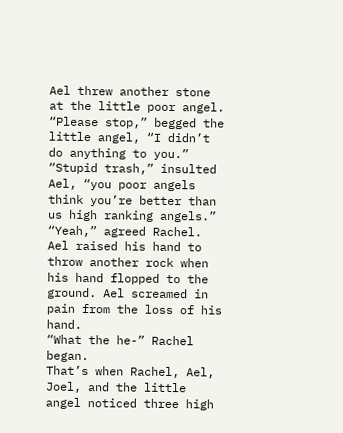Ael threw another stone at the little poor angel.
“Please stop,” begged the little angel, “I didn’t do anything to you.”
“Stupid trash,” insulted Ael, “you poor angels think you’re better than us high ranking angels.”
“Yeah,” agreed Rachel.
Ael raised his hand to throw another rock when his hand flopped to the ground. Ael screamed in pain from the loss of his hand.
“What the he-” Rachel began.
That’s when Rachel, Ael, Joel, and the little angel noticed three high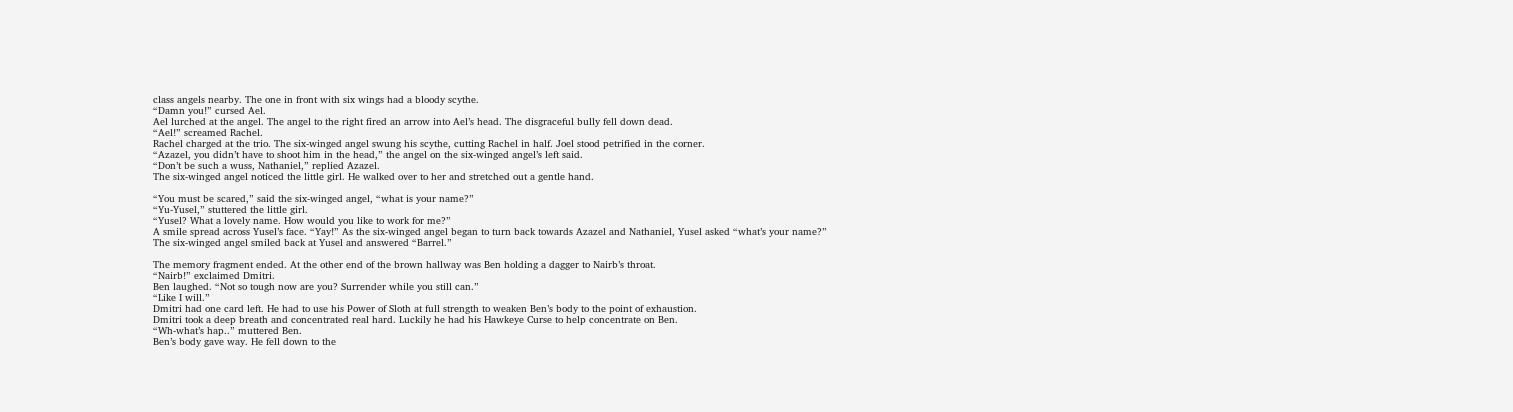class angels nearby. The one in front with six wings had a bloody scythe.
“Damn you!” cursed Ael.
Ael lurched at the angel. The angel to the right fired an arrow into Ael’s head. The disgraceful bully fell down dead.
“Ael!” screamed Rachel.
Rachel charged at the trio. The six-winged angel swung his scythe, cutting Rachel in half. Joel stood petrified in the corner.
“Azazel, you didn’t have to shoot him in the head,” the angel on the six-winged angel’s left said.
“Don’t be such a wuss, Nathaniel,” replied Azazel.
The six-winged angel noticed the little girl. He walked over to her and stretched out a gentle hand.

“You must be scared,” said the six-winged angel, “what is your name?”
“Yu-Yusel,” stuttered the little girl.
“Yusel? What a lovely name. How would you like to work for me?”
A smile spread across Yusel’s face. “Yay!” As the six-winged angel began to turn back towards Azazel and Nathaniel, Yusel asked “what’s your name?”
The six-winged angel smiled back at Yusel and answered “Barrel.”

The memory fragment ended. At the other end of the brown hallway was Ben holding a dagger to Nairb’s throat.
“Nairb!” exclaimed Dmitri.
Ben laughed. “Not so tough now are you? Surrender while you still can.”
“Like I will.”
Dmitri had one card left. He had to use his Power of Sloth at full strength to weaken Ben’s body to the point of exhaustion.
Dmitri took a deep breath and concentrated real hard. Luckily he had his Hawkeye Curse to help concentrate on Ben.
“Wh-what’s hap..” muttered Ben.
Ben’s body gave way. He fell down to the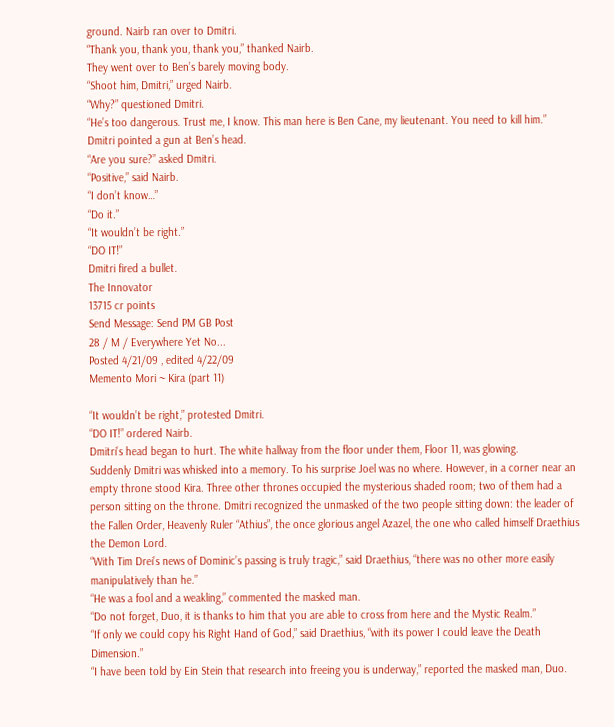ground. Nairb ran over to Dmitri.
“Thank you, thank you, thank you,” thanked Nairb.
They went over to Ben’s barely moving body.
“Shoot him, Dmitri,” urged Nairb.
“Why?” questioned Dmitri.
“He’s too dangerous. Trust me, I know. This man here is Ben Cane, my lieutenant. You need to kill him.”
Dmitri pointed a gun at Ben’s head.
“Are you sure?” asked Dmitri.
“Positive,” said Nairb.
“I don’t know…”
“Do it.”
“It wouldn’t be right.”
“DO IT!”
Dmitri fired a bullet.
The Innovator
13715 cr points
Send Message: Send PM GB Post
28 / M / Everywhere Yet No...
Posted 4/21/09 , edited 4/22/09
Memento Mori ~ Kira (part 11)

“It wouldn’t be right,” protested Dmitri.
“DO IT!” ordered Nairb.
Dmitri’s head began to hurt. The white hallway from the floor under them, Floor 11, was glowing.
Suddenly Dmitri was whisked into a memory. To his surprise Joel was no where. However, in a corner near an empty throne stood Kira. Three other thrones occupied the mysterious shaded room; two of them had a person sitting on the throne. Dmitri recognized the unmasked of the two people sitting down: the leader of the Fallen Order, Heavenly Ruler “Athius”, the once glorious angel Azazel, the one who called himself Draethius the Demon Lord.
“With Tim Drei’s news of Dominic’s passing is truly tragic,” said Draethius, “there was no other more easily manipulatively than he.”
“He was a fool and a weakling,” commented the masked man.
“Do not forget, Duo, it is thanks to him that you are able to cross from here and the Mystic Realm.”
“If only we could copy his Right Hand of God,” said Draethius, “with its power I could leave the Death Dimension.”
“I have been told by Ein Stein that research into freeing you is underway,” reported the masked man, Duo.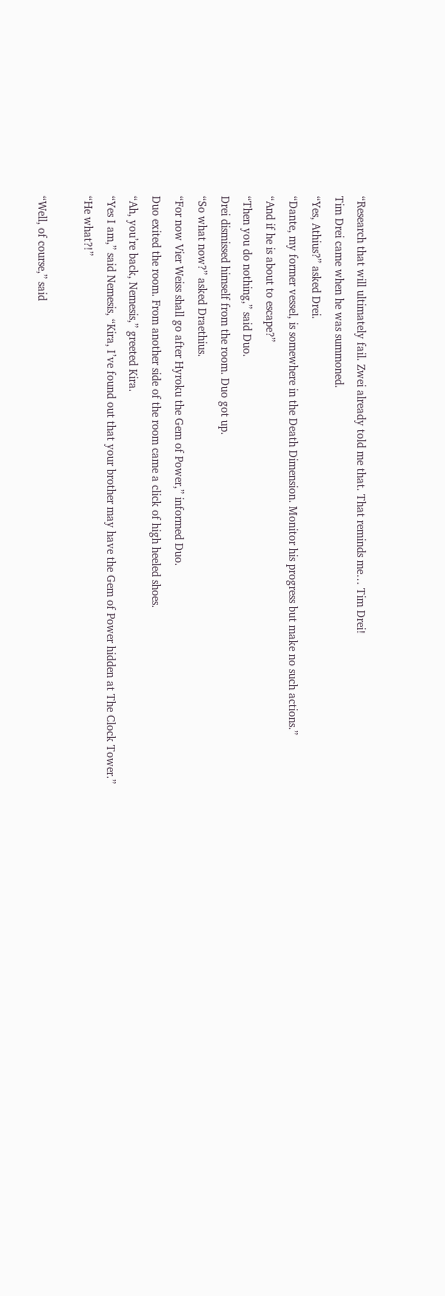“Research that will ultimately fail. Zwei already told me that. That reminds me… Tim Drei!
Tim Drei came when he was summoned.
“Yes, Athius?” asked Drei.
“Dante, my former vessel, is somewhere in the Death Dimension. Monitor his progress but make no such actions.”
“And if he is about to escape?”
“Then you do nothing,” said Duo.
Drei dismissed himself from the room. Duo got up.
“So what now?” asked Draethius.
“For now Vier Weiss shall go after Hyroku the Gem of Power,” informed Duo.
Duo exited the room. From another side of the room came a click of high heeled shoes.
“Ah, you’re back, Nemesis,” greeted Kira.
“Yes I am,” said Nemesis, “Kira, I’ve found out that your brother may have the Gem of Power hidden at The Clock Tower.”
“He what?!”

“Well, of course,” said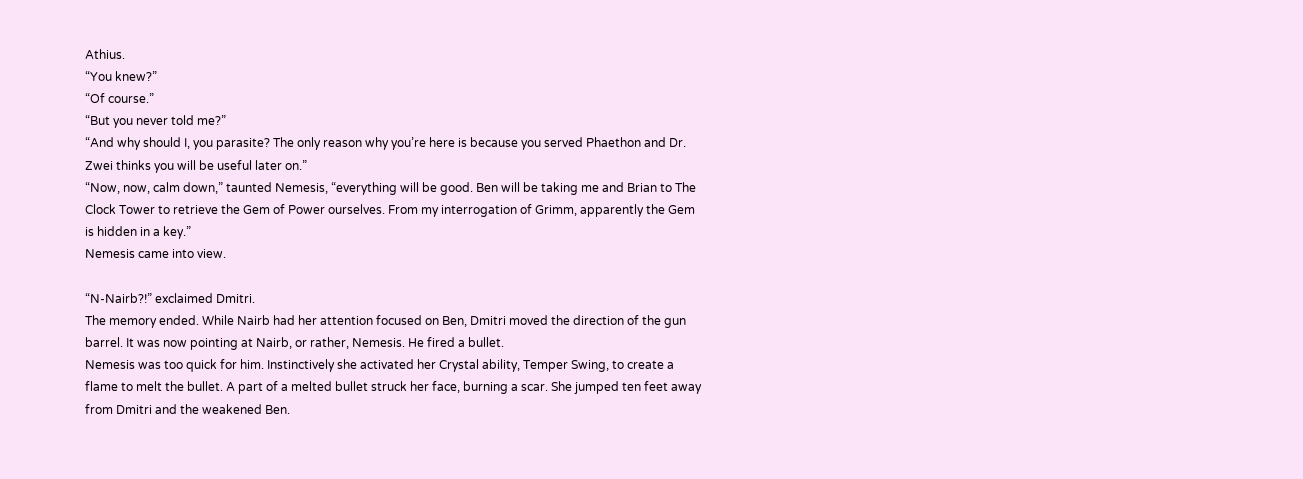Athius.
“You knew?”
“Of course.”
“But you never told me?”
“And why should I, you parasite? The only reason why you’re here is because you served Phaethon and Dr. Zwei thinks you will be useful later on.”
“Now, now, calm down,” taunted Nemesis, “everything will be good. Ben will be taking me and Brian to The Clock Tower to retrieve the Gem of Power ourselves. From my interrogation of Grimm, apparently the Gem is hidden in a key.”
Nemesis came into view.

“N-Nairb?!” exclaimed Dmitri.
The memory ended. While Nairb had her attention focused on Ben, Dmitri moved the direction of the gun barrel. It was now pointing at Nairb, or rather, Nemesis. He fired a bullet.
Nemesis was too quick for him. Instinctively she activated her Crystal ability, Temper Swing, to create a flame to melt the bullet. A part of a melted bullet struck her face, burning a scar. She jumped ten feet away from Dmitri and the weakened Ben.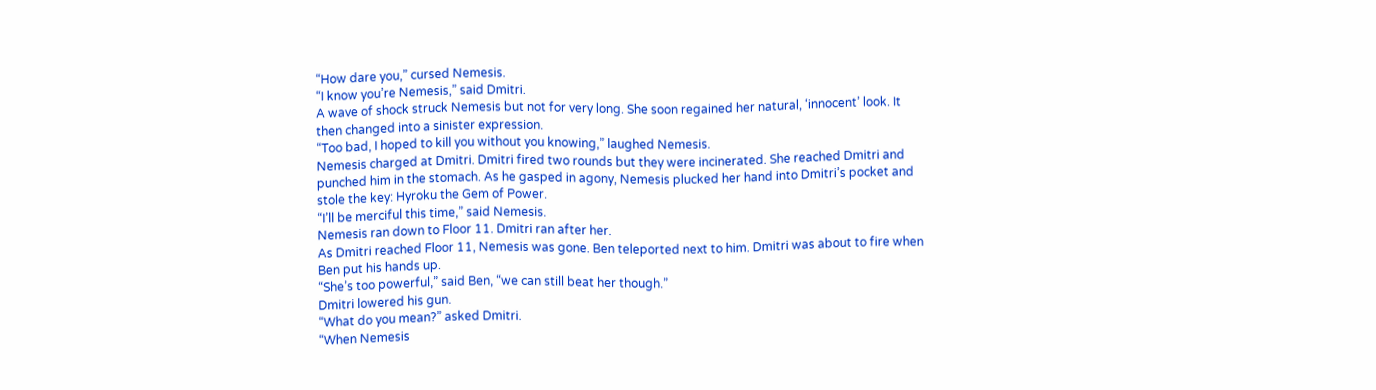“How dare you,” cursed Nemesis.
“I know you’re Nemesis,” said Dmitri.
A wave of shock struck Nemesis but not for very long. She soon regained her natural, ‘innocent’ look. It then changed into a sinister expression.
“Too bad, I hoped to kill you without you knowing,” laughed Nemesis.
Nemesis charged at Dmitri. Dmitri fired two rounds but they were incinerated. She reached Dmitri and punched him in the stomach. As he gasped in agony, Nemesis plucked her hand into Dmitri’s pocket and stole the key: Hyroku the Gem of Power.
“I’ll be merciful this time,” said Nemesis.
Nemesis ran down to Floor 11. Dmitri ran after her.
As Dmitri reached Floor 11, Nemesis was gone. Ben teleported next to him. Dmitri was about to fire when Ben put his hands up.
“She’s too powerful,” said Ben, “we can still beat her though.”
Dmitri lowered his gun.
“What do you mean?” asked Dmitri.
“When Nemesis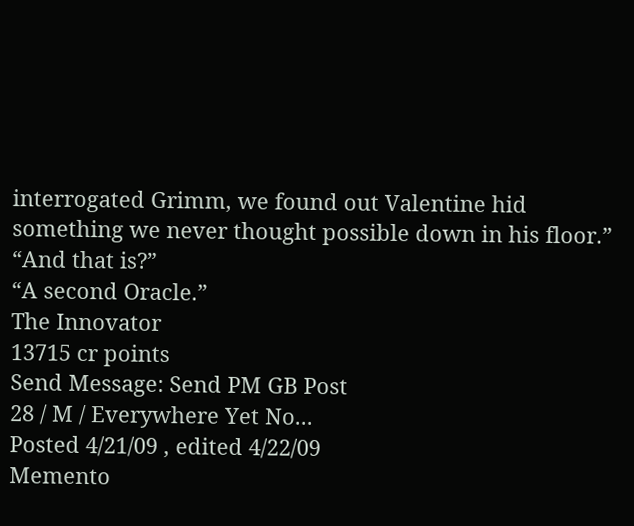interrogated Grimm, we found out Valentine hid something we never thought possible down in his floor.”
“And that is?”
“A second Oracle.”
The Innovator
13715 cr points
Send Message: Send PM GB Post
28 / M / Everywhere Yet No...
Posted 4/21/09 , edited 4/22/09
Memento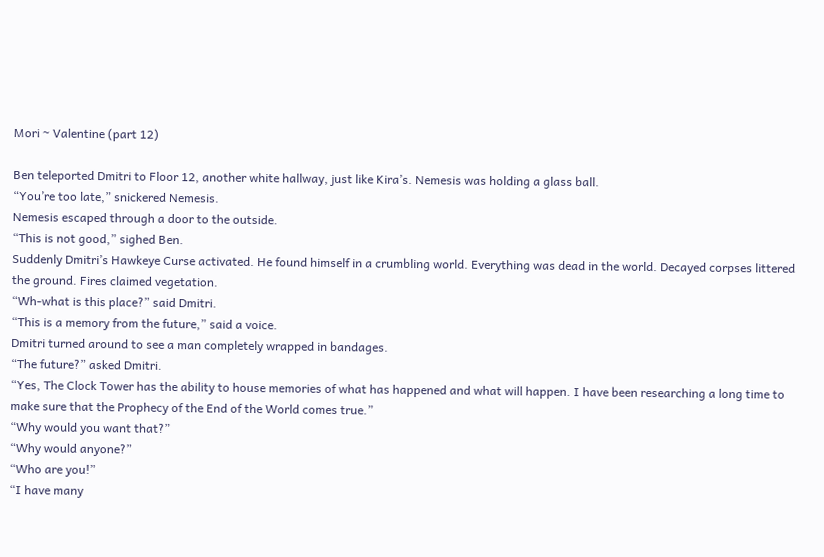Mori ~ Valentine (part 12)

Ben teleported Dmitri to Floor 12, another white hallway, just like Kira’s. Nemesis was holding a glass ball.
“You’re too late,” snickered Nemesis.
Nemesis escaped through a door to the outside.
“This is not good,” sighed Ben.
Suddenly Dmitri’s Hawkeye Curse activated. He found himself in a crumbling world. Everything was dead in the world. Decayed corpses littered the ground. Fires claimed vegetation.
“Wh-what is this place?” said Dmitri.
“This is a memory from the future,” said a voice.
Dmitri turned around to see a man completely wrapped in bandages.
“The future?” asked Dmitri.
“Yes, The Clock Tower has the ability to house memories of what has happened and what will happen. I have been researching a long time to make sure that the Prophecy of the End of the World comes true.”
“Why would you want that?”
“Why would anyone?”
“Who are you!”
“I have many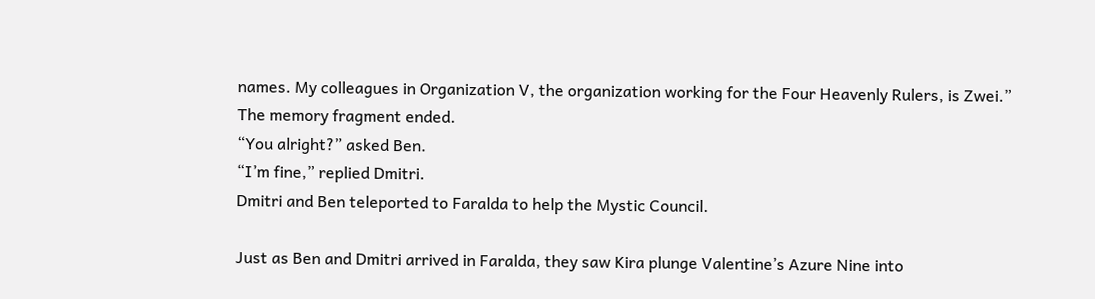names. My colleagues in Organization V, the organization working for the Four Heavenly Rulers, is Zwei.”
The memory fragment ended.
“You alright?” asked Ben.
“I’m fine,” replied Dmitri.
Dmitri and Ben teleported to Faralda to help the Mystic Council.

Just as Ben and Dmitri arrived in Faralda, they saw Kira plunge Valentine’s Azure Nine into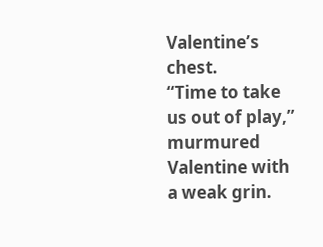Valentine’s chest.
“Time to take us out of play,” murmured Valentine with a weak grin.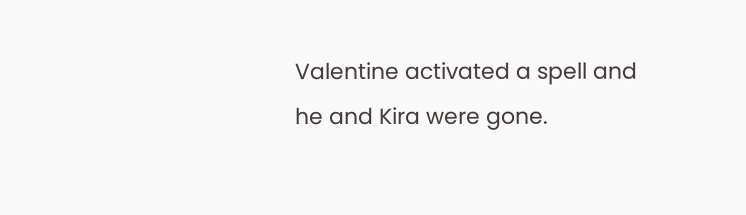Valentine activated a spell and he and Kira were gone.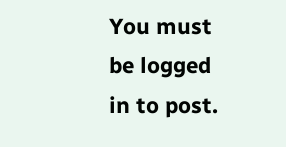You must be logged in to post.